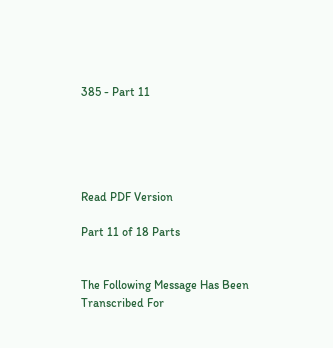385 - Part 11





Read PDF Version

Part 11 of 18 Parts


The Following Message Has Been Transcribed For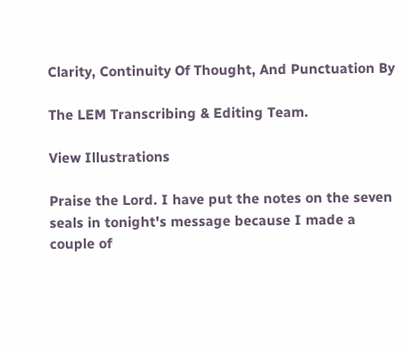Clarity, Continuity Of Thought, And Punctuation By

The LEM Transcribing & Editing Team.

View Illustrations

Praise the Lord. I have put the notes on the seven seals in tonight's message because I made a couple of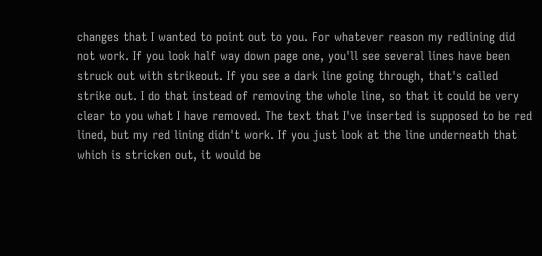changes that I wanted to point out to you. For whatever reason my redlining did not work. If you look half way down page one, you'll see several lines have been struck out with strikeout. If you see a dark line going through, that's called strike out. I do that instead of removing the whole line, so that it could be very clear to you what I have removed. The text that I've inserted is supposed to be red lined, but my red lining didn't work. If you just look at the line underneath that which is stricken out, it would be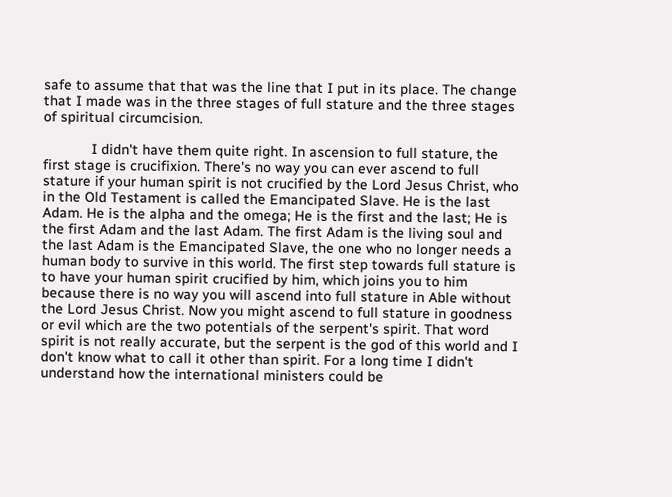safe to assume that that was the line that I put in its place. The change that I made was in the three stages of full stature and the three stages of spiritual circumcision.

            I didn't have them quite right. In ascension to full stature, the first stage is crucifixion. There's no way you can ever ascend to full stature if your human spirit is not crucified by the Lord Jesus Christ, who in the Old Testament is called the Emancipated Slave. He is the last Adam. He is the alpha and the omega; He is the first and the last; He is the first Adam and the last Adam. The first Adam is the living soul and the last Adam is the Emancipated Slave, the one who no longer needs a human body to survive in this world. The first step towards full stature is to have your human spirit crucified by him, which joins you to him because there is no way you will ascend into full stature in Able without the Lord Jesus Christ. Now you might ascend to full stature in goodness or evil which are the two potentials of the serpent's spirit. That word spirit is not really accurate, but the serpent is the god of this world and I don't know what to call it other than spirit. For a long time I didn't understand how the international ministers could be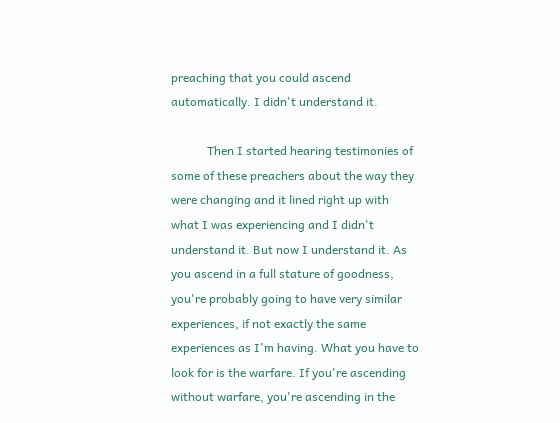preaching that you could ascend automatically. I didn't understand it.

            Then I started hearing testimonies of some of these preachers about the way they were changing and it lined right up with what I was experiencing and I didn't understand it. But now I understand it. As you ascend in a full stature of goodness, you're probably going to have very similar experiences, if not exactly the same experiences as I'm having. What you have to look for is the warfare. If you're ascending without warfare, you're ascending in the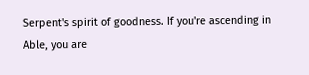Serpent's spirit of goodness. If you're ascending in Able, you are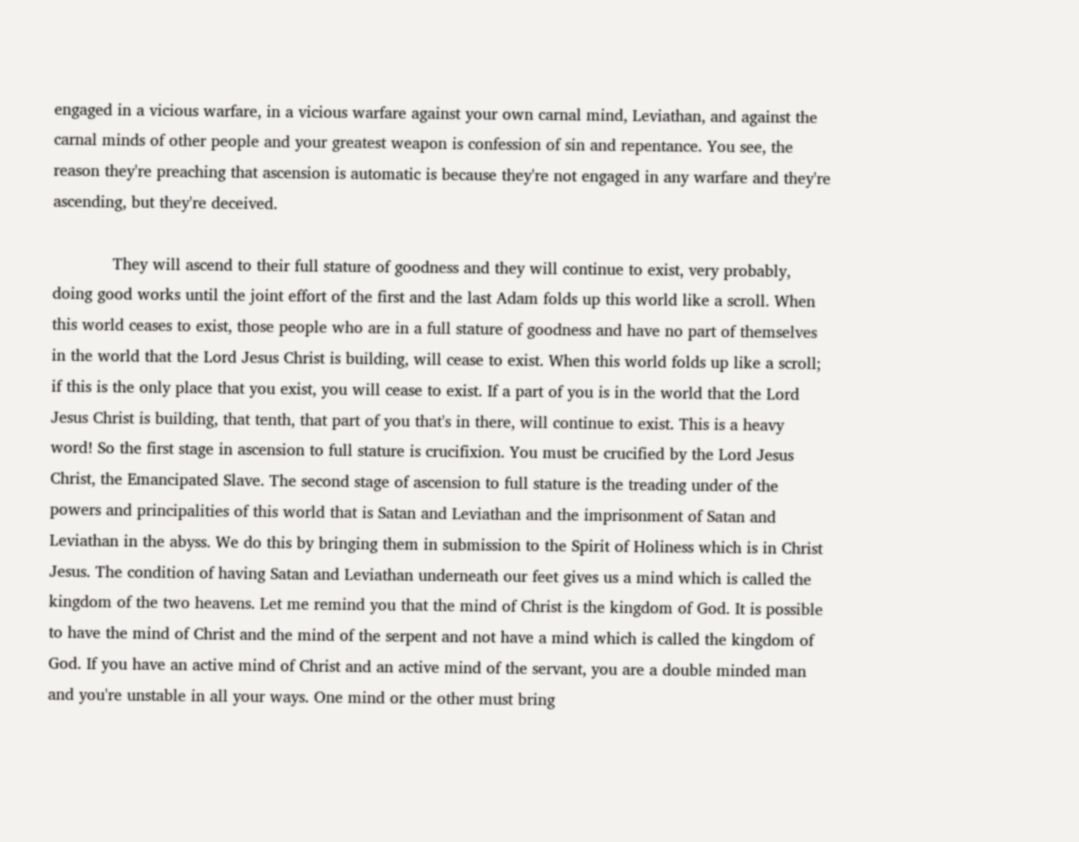engaged in a vicious warfare, in a vicious warfare against your own carnal mind, Leviathan, and against the carnal minds of other people and your greatest weapon is confession of sin and repentance. You see, the reason they're preaching that ascension is automatic is because they're not engaged in any warfare and they're ascending, but they're deceived.

            They will ascend to their full stature of goodness and they will continue to exist, very probably, doing good works until the joint effort of the first and the last Adam folds up this world like a scroll. When this world ceases to exist, those people who are in a full stature of goodness and have no part of themselves in the world that the Lord Jesus Christ is building, will cease to exist. When this world folds up like a scroll; if this is the only place that you exist, you will cease to exist. If a part of you is in the world that the Lord Jesus Christ is building, that tenth, that part of you that's in there, will continue to exist. This is a heavy word! So the first stage in ascension to full stature is crucifixion. You must be crucified by the Lord Jesus Christ, the Emancipated Slave. The second stage of ascension to full stature is the treading under of the powers and principalities of this world that is Satan and Leviathan and the imprisonment of Satan and Leviathan in the abyss. We do this by bringing them in submission to the Spirit of Holiness which is in Christ Jesus. The condition of having Satan and Leviathan underneath our feet gives us a mind which is called the kingdom of the two heavens. Let me remind you that the mind of Christ is the kingdom of God. It is possible to have the mind of Christ and the mind of the serpent and not have a mind which is called the kingdom of God. If you have an active mind of Christ and an active mind of the servant, you are a double minded man and you're unstable in all your ways. One mind or the other must bring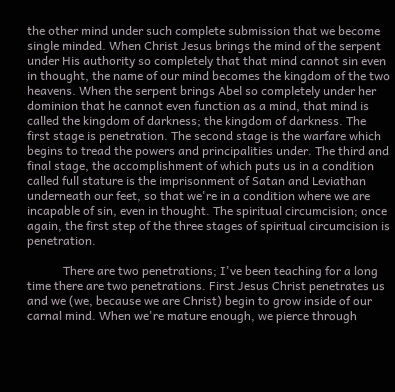the other mind under such complete submission that we become single minded. When Christ Jesus brings the mind of the serpent under His authority so completely that that mind cannot sin even in thought, the name of our mind becomes the kingdom of the two heavens. When the serpent brings Abel so completely under her dominion that he cannot even function as a mind, that mind is called the kingdom of darkness; the kingdom of darkness. The first stage is penetration. The second stage is the warfare which begins to tread the powers and principalities under. The third and final stage, the accomplishment of which puts us in a condition called full stature is the imprisonment of Satan and Leviathan underneath our feet, so that we're in a condition where we are incapable of sin, even in thought. The spiritual circumcision; once again, the first step of the three stages of spiritual circumcision is penetration.

            There are two penetrations; I've been teaching for a long time there are two penetrations. First Jesus Christ penetrates us and we (we, because we are Christ) begin to grow inside of our carnal mind. When we're mature enough, we pierce through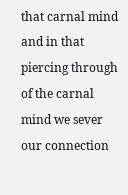that carnal mind and in that piercing through of the carnal mind we sever our connection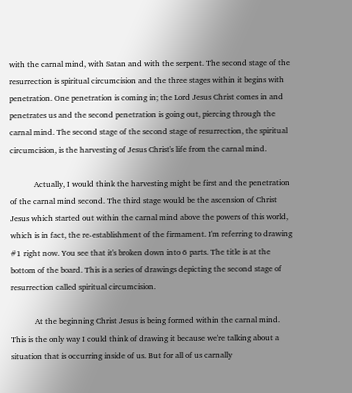with the carnal mind, with Satan and with the serpent. The second stage of the resurrection is spiritual circumcision and the three stages within it begins with penetration. One penetration is coming in; the Lord Jesus Christ comes in and penetrates us and the second penetration is going out, piercing through the carnal mind. The second stage of the second stage of resurrection, the spiritual circumcision, is the harvesting of Jesus Christ's life from the carnal mind.

            Actually, I would think the harvesting might be first and the penetration of the carnal mind second. The third stage would be the ascension of Christ Jesus which started out within the carnal mind above the powers of this world, which is in fact, the re-establishment of the firmament. I'm referring to drawing #1 right now. You see that it's broken down into 6 parts. The title is at the bottom of the board. This is a series of drawings depicting the second stage of resurrection called spiritual circumcision.

            At the beginning Christ Jesus is being formed within the carnal mind. This is the only way I could think of drawing it because we're talking about a situation that is occurring inside of us. But for all of us carnally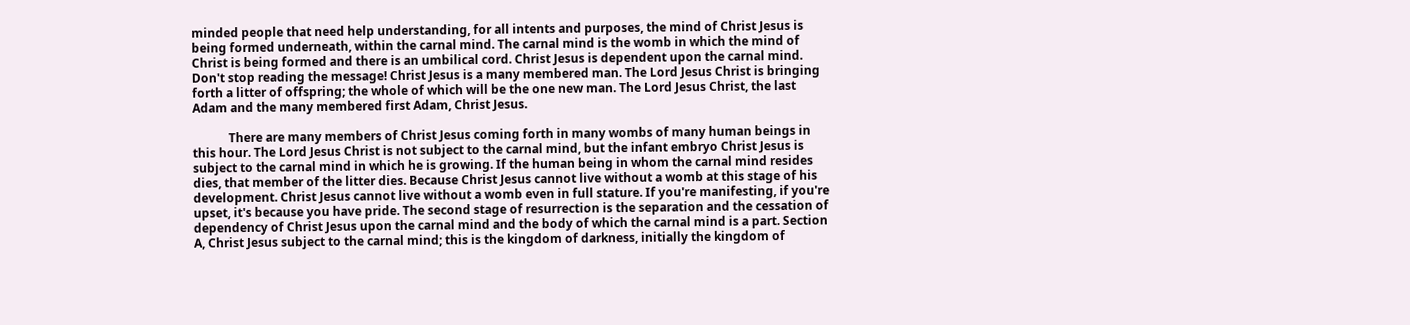minded people that need help understanding, for all intents and purposes, the mind of Christ Jesus is being formed underneath, within the carnal mind. The carnal mind is the womb in which the mind of Christ is being formed and there is an umbilical cord. Christ Jesus is dependent upon the carnal mind. Don't stop reading the message! Christ Jesus is a many membered man. The Lord Jesus Christ is bringing forth a litter of offspring; the whole of which will be the one new man. The Lord Jesus Christ, the last Adam and the many membered first Adam, Christ Jesus.

            There are many members of Christ Jesus coming forth in many wombs of many human beings in this hour. The Lord Jesus Christ is not subject to the carnal mind, but the infant embryo Christ Jesus is subject to the carnal mind in which he is growing. If the human being in whom the carnal mind resides dies, that member of the litter dies. Because Christ Jesus cannot live without a womb at this stage of his development. Christ Jesus cannot live without a womb even in full stature. If you're manifesting, if you're upset, it's because you have pride. The second stage of resurrection is the separation and the cessation of dependency of Christ Jesus upon the carnal mind and the body of which the carnal mind is a part. Section A, Christ Jesus subject to the carnal mind; this is the kingdom of darkness, initially the kingdom of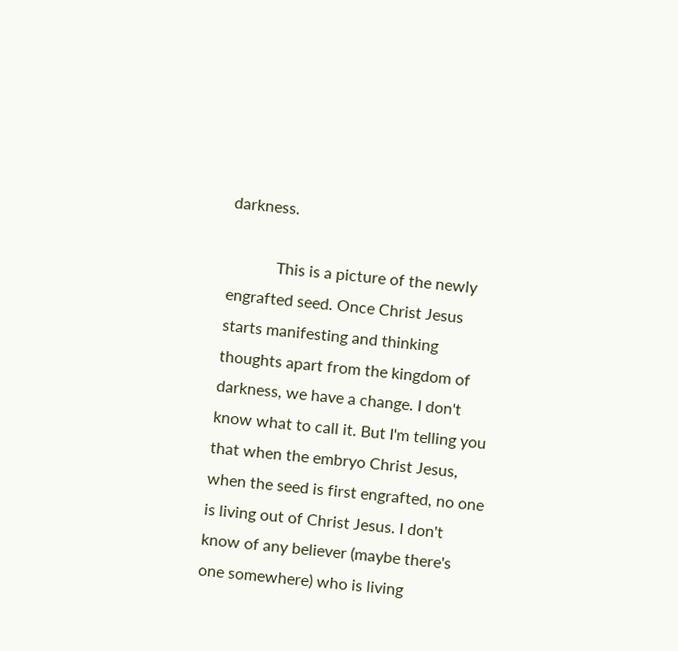darkness.

            This is a picture of the newly engrafted seed. Once Christ Jesus starts manifesting and thinking thoughts apart from the kingdom of darkness, we have a change. I don't know what to call it. But I'm telling you that when the embryo Christ Jesus, when the seed is first engrafted, no one is living out of Christ Jesus. I don't know of any believer (maybe there's one somewhere) who is living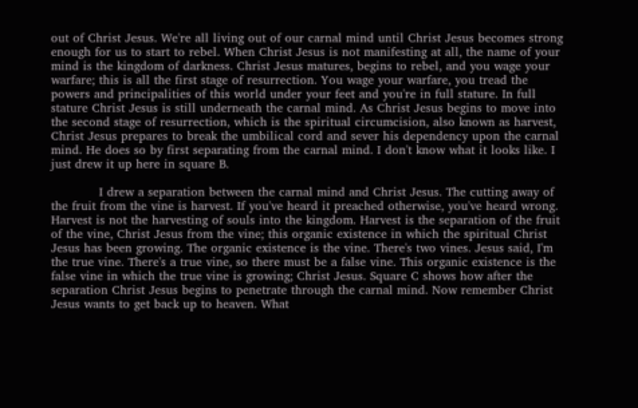out of Christ Jesus. We're all living out of our carnal mind until Christ Jesus becomes strong enough for us to start to rebel. When Christ Jesus is not manifesting at all, the name of your mind is the kingdom of darkness. Christ Jesus matures, begins to rebel, and you wage your warfare; this is all the first stage of resurrection. You wage your warfare, you tread the powers and principalities of this world under your feet and you're in full stature. In full stature Christ Jesus is still underneath the carnal mind. As Christ Jesus begins to move into the second stage of resurrection, which is the spiritual circumcision, also known as harvest, Christ Jesus prepares to break the umbilical cord and sever his dependency upon the carnal mind. He does so by first separating from the carnal mind. I don't know what it looks like. I just drew it up here in square B.

            I drew a separation between the carnal mind and Christ Jesus. The cutting away of the fruit from the vine is harvest. If you've heard it preached otherwise, you've heard wrong. Harvest is not the harvesting of souls into the kingdom. Harvest is the separation of the fruit of the vine, Christ Jesus from the vine; this organic existence in which the spiritual Christ Jesus has been growing. The organic existence is the vine. There's two vines. Jesus said, I'm the true vine. There's a true vine, so there must be a false vine. This organic existence is the false vine in which the true vine is growing; Christ Jesus. Square C shows how after the separation Christ Jesus begins to penetrate through the carnal mind. Now remember Christ Jesus wants to get back up to heaven. What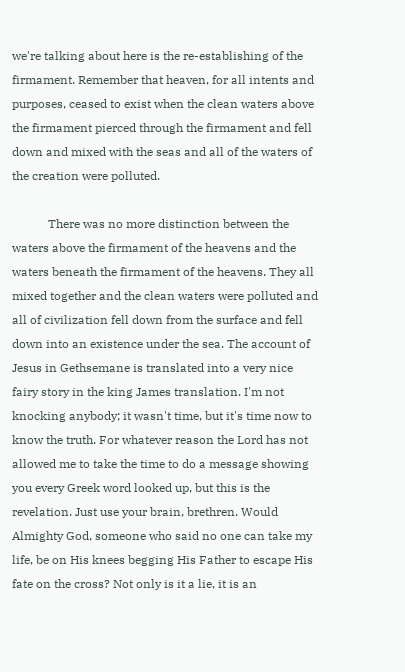we're talking about here is the re-establishing of the firmament. Remember that heaven, for all intents and purposes, ceased to exist when the clean waters above the firmament pierced through the firmament and fell down and mixed with the seas and all of the waters of the creation were polluted.

            There was no more distinction between the waters above the firmament of the heavens and the waters beneath the firmament of the heavens. They all mixed together and the clean waters were polluted and all of civilization fell down from the surface and fell down into an existence under the sea. The account of Jesus in Gethsemane is translated into a very nice fairy story in the king James translation. I'm not knocking anybody; it wasn't time, but it's time now to know the truth. For whatever reason the Lord has not allowed me to take the time to do a message showing you every Greek word looked up, but this is the revelation. Just use your brain, brethren. Would Almighty God, someone who said no one can take my life, be on His knees begging His Father to escape His fate on the cross? Not only is it a lie, it is an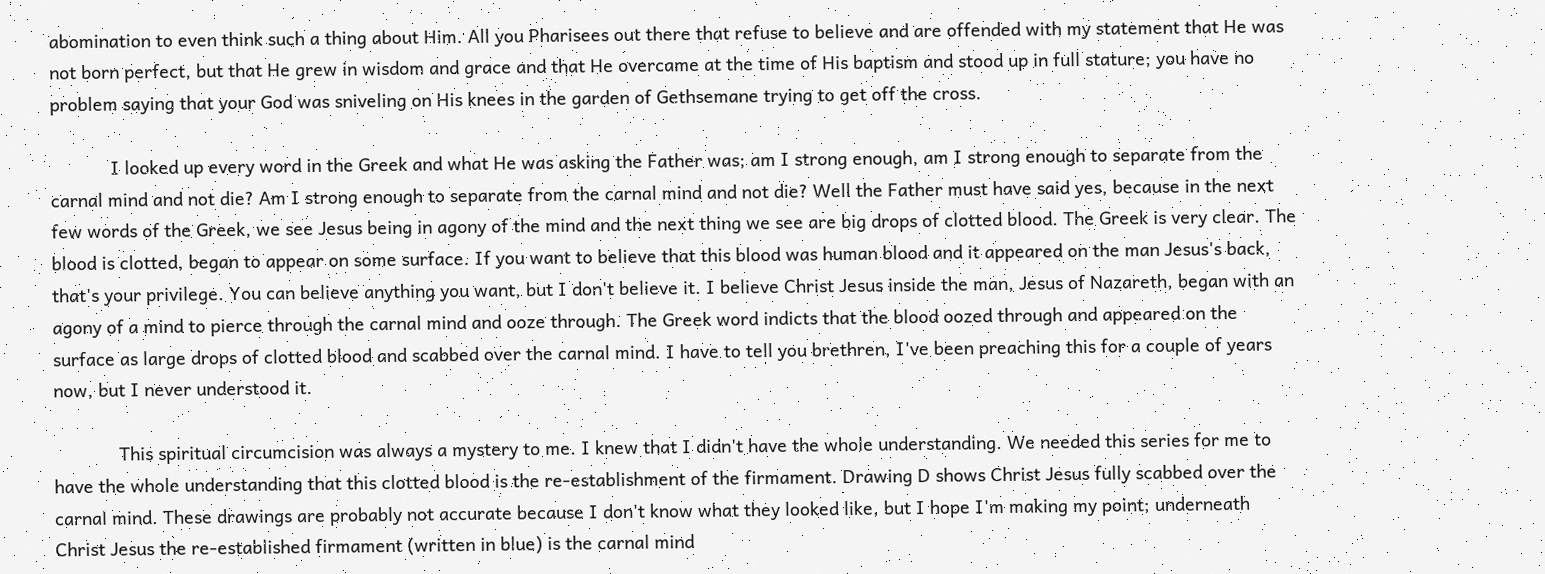abomination to even think such a thing about Him. All you Pharisees out there that refuse to believe and are offended with my statement that He was not born perfect, but that He grew in wisdom and grace and that He overcame at the time of His baptism and stood up in full stature; you have no problem saying that your God was sniveling on His knees in the garden of Gethsemane trying to get off the cross.

            I looked up every word in the Greek and what He was asking the Father was; am I strong enough, am I strong enough to separate from the carnal mind and not die? Am I strong enough to separate from the carnal mind and not die? Well the Father must have said yes, because in the next few words of the Greek, we see Jesus being in agony of the mind and the next thing we see are big drops of clotted blood. The Greek is very clear. The blood is clotted, began to appear on some surface. If you want to believe that this blood was human blood and it appeared on the man Jesus's back, that's your privilege. You can believe anything you want, but I don't believe it. I believe Christ Jesus inside the man, Jesus of Nazareth, began with an agony of a mind to pierce through the carnal mind and ooze through. The Greek word indicts that the blood oozed through and appeared on the surface as large drops of clotted blood and scabbed over the carnal mind. I have to tell you brethren, I've been preaching this for a couple of years now, but I never understood it.

             This spiritual circumcision was always a mystery to me. I knew that I didn't have the whole understanding. We needed this series for me to have the whole understanding that this clotted blood is the re-establishment of the firmament. Drawing D shows Christ Jesus fully scabbed over the carnal mind. These drawings are probably not accurate because I don't know what they looked like, but I hope I'm making my point; underneath Christ Jesus the re-established firmament (written in blue) is the carnal mind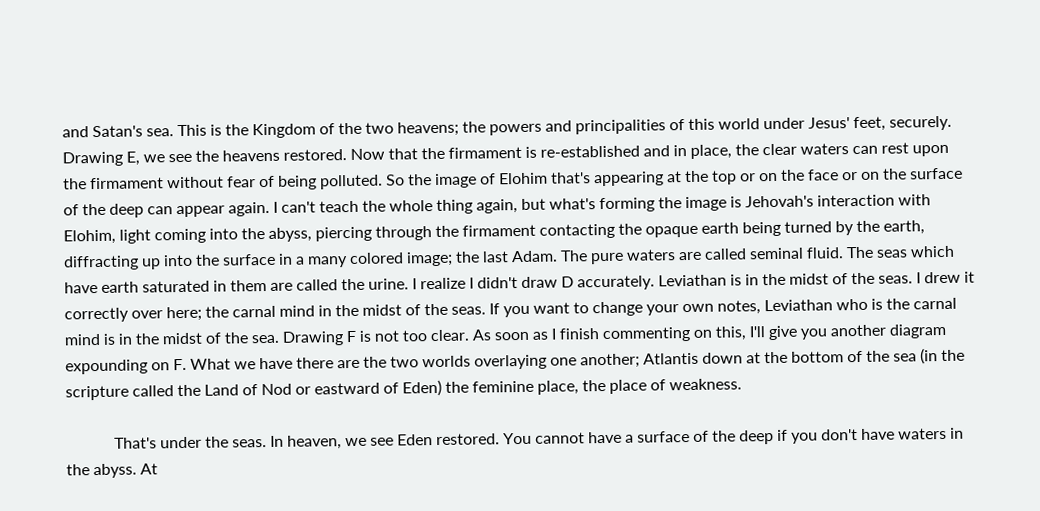and Satan's sea. This is the Kingdom of the two heavens; the powers and principalities of this world under Jesus' feet, securely. Drawing E, we see the heavens restored. Now that the firmament is re-established and in place, the clear waters can rest upon the firmament without fear of being polluted. So the image of Elohim that's appearing at the top or on the face or on the surface of the deep can appear again. I can't teach the whole thing again, but what's forming the image is Jehovah's interaction with Elohim, light coming into the abyss, piercing through the firmament contacting the opaque earth being turned by the earth, diffracting up into the surface in a many colored image; the last Adam. The pure waters are called seminal fluid. The seas which have earth saturated in them are called the urine. I realize I didn't draw D accurately. Leviathan is in the midst of the seas. I drew it correctly over here; the carnal mind in the midst of the seas. If you want to change your own notes, Leviathan who is the carnal mind is in the midst of the sea. Drawing F is not too clear. As soon as I finish commenting on this, I'll give you another diagram expounding on F. What we have there are the two worlds overlaying one another; Atlantis down at the bottom of the sea (in the scripture called the Land of Nod or eastward of Eden) the feminine place, the place of weakness.

            That's under the seas. In heaven, we see Eden restored. You cannot have a surface of the deep if you don't have waters in the abyss. At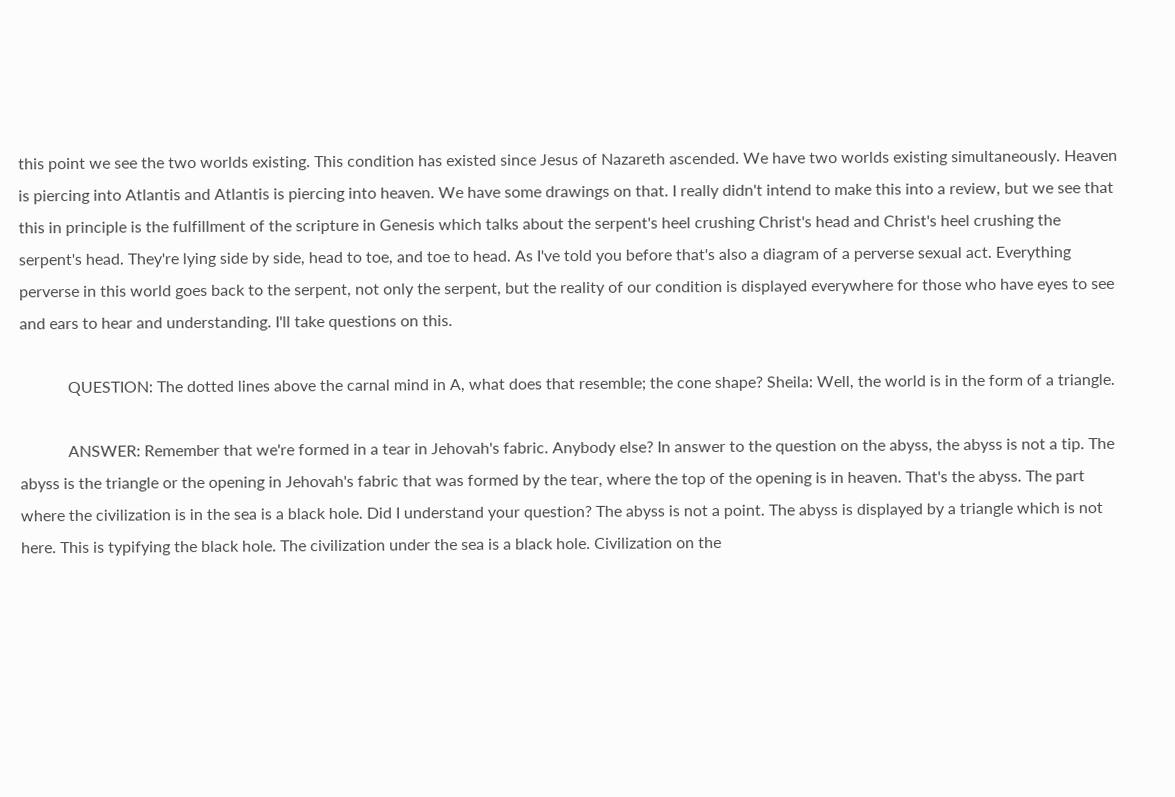this point we see the two worlds existing. This condition has existed since Jesus of Nazareth ascended. We have two worlds existing simultaneously. Heaven is piercing into Atlantis and Atlantis is piercing into heaven. We have some drawings on that. I really didn't intend to make this into a review, but we see that this in principle is the fulfillment of the scripture in Genesis which talks about the serpent's heel crushing Christ's head and Christ's heel crushing the serpent's head. They're lying side by side, head to toe, and toe to head. As I've told you before that's also a diagram of a perverse sexual act. Everything perverse in this world goes back to the serpent, not only the serpent, but the reality of our condition is displayed everywhere for those who have eyes to see and ears to hear and understanding. I'll take questions on this.

            QUESTION: The dotted lines above the carnal mind in A, what does that resemble; the cone shape? Sheila: Well, the world is in the form of a triangle.

            ANSWER: Remember that we're formed in a tear in Jehovah's fabric. Anybody else? In answer to the question on the abyss, the abyss is not a tip. The abyss is the triangle or the opening in Jehovah's fabric that was formed by the tear, where the top of the opening is in heaven. That's the abyss. The part where the civilization is in the sea is a black hole. Did I understand your question? The abyss is not a point. The abyss is displayed by a triangle which is not here. This is typifying the black hole. The civilization under the sea is a black hole. Civilization on the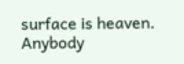surface is heaven. Anybody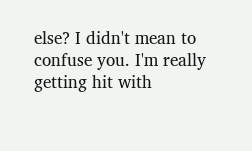else? I didn't mean to confuse you. I'm really getting hit with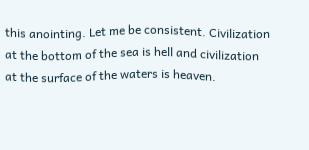this anointing. Let me be consistent. Civilization at the bottom of the sea is hell and civilization at the surface of the waters is heaven.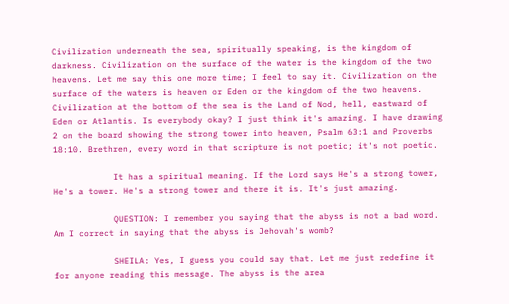Civilization underneath the sea, spiritually speaking, is the kingdom of darkness. Civilization on the surface of the water is the kingdom of the two heavens. Let me say this one more time; I feel to say it. Civilization on the surface of the waters is heaven or Eden or the kingdom of the two heavens. Civilization at the bottom of the sea is the Land of Nod, hell, eastward of Eden or Atlantis. Is everybody okay? I just think it's amazing. I have drawing 2 on the board showing the strong tower into heaven, Psalm 63:1 and Proverbs 18:10. Brethren, every word in that scripture is not poetic; it's not poetic.

            It has a spiritual meaning. If the Lord says He's a strong tower, He's a tower. He's a strong tower and there it is. It's just amazing.

            QUESTION: I remember you saying that the abyss is not a bad word. Am I correct in saying that the abyss is Jehovah's womb?

            SHEILA: Yes, I guess you could say that. Let me just redefine it for anyone reading this message. The abyss is the area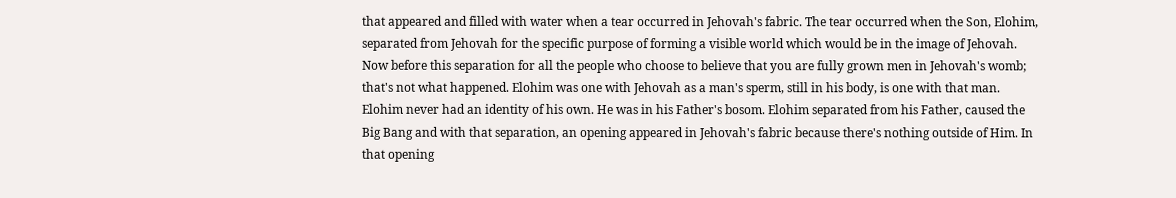that appeared and filled with water when a tear occurred in Jehovah's fabric. The tear occurred when the Son, Elohim, separated from Jehovah for the specific purpose of forming a visible world which would be in the image of Jehovah. Now before this separation for all the people who choose to believe that you are fully grown men in Jehovah's womb; that's not what happened. Elohim was one with Jehovah as a man's sperm, still in his body, is one with that man. Elohim never had an identity of his own. He was in his Father's bosom. Elohim separated from his Father, caused the Big Bang and with that separation, an opening appeared in Jehovah's fabric because there's nothing outside of Him. In that opening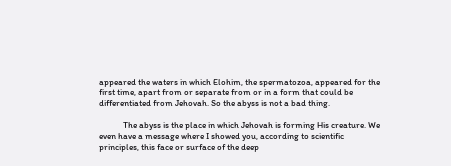appeared the waters in which Elohim, the spermatozoa, appeared for the first time, apart from or separate from or in a form that could be differentiated from Jehovah. So the abyss is not a bad thing.

            The abyss is the place in which Jehovah is forming His creature. We even have a message where I showed you, according to scientific principles, this face or surface of the deep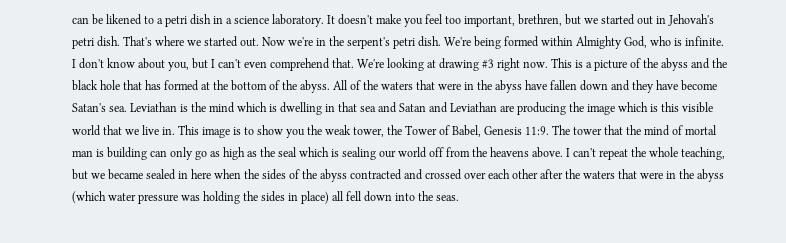can be likened to a petri dish in a science laboratory. It doesn't make you feel too important, brethren, but we started out in Jehovah's petri dish. That's where we started out. Now we're in the serpent's petri dish. We're being formed within Almighty God, who is infinite. I don't know about you, but I can't even comprehend that. We're looking at drawing #3 right now. This is a picture of the abyss and the black hole that has formed at the bottom of the abyss. All of the waters that were in the abyss have fallen down and they have become Satan's sea. Leviathan is the mind which is dwelling in that sea and Satan and Leviathan are producing the image which is this visible world that we live in. This image is to show you the weak tower, the Tower of Babel, Genesis 11:9. The tower that the mind of mortal man is building can only go as high as the seal which is sealing our world off from the heavens above. I can't repeat the whole teaching, but we became sealed in here when the sides of the abyss contracted and crossed over each other after the waters that were in the abyss (which water pressure was holding the sides in place) all fell down into the seas.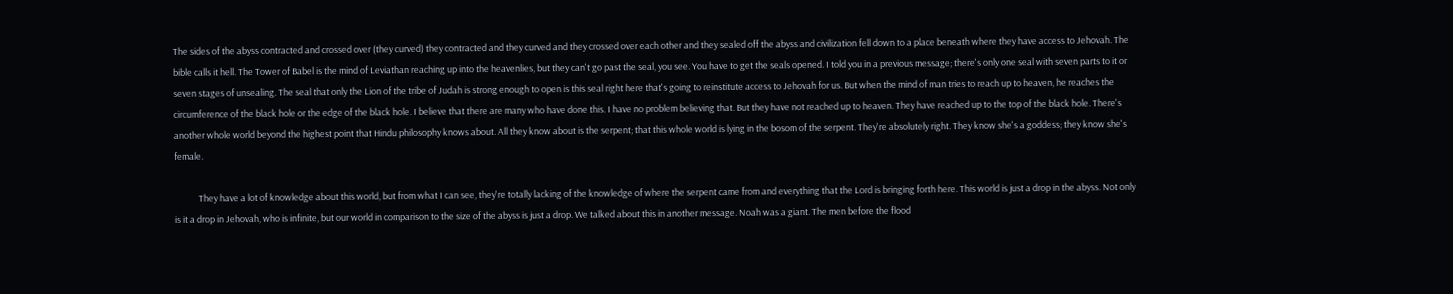The sides of the abyss contracted and crossed over (they curved) they contracted and they curved and they crossed over each other and they sealed off the abyss and civilization fell down to a place beneath where they have access to Jehovah. The bible calls it hell. The Tower of Babel is the mind of Leviathan reaching up into the heavenlies, but they can't go past the seal, you see. You have to get the seals opened. I told you in a previous message; there's only one seal with seven parts to it or seven stages of unsealing. The seal that only the Lion of the tribe of Judah is strong enough to open is this seal right here that's going to reinstitute access to Jehovah for us. But when the mind of man tries to reach up to heaven, he reaches the circumference of the black hole or the edge of the black hole. I believe that there are many who have done this. I have no problem believing that. But they have not reached up to heaven. They have reached up to the top of the black hole. There's another whole world beyond the highest point that Hindu philosophy knows about. All they know about is the serpent; that this whole world is lying in the bosom of the serpent. They're absolutely right. They know she's a goddess; they know she's female.

            They have a lot of knowledge about this world, but from what I can see, they're totally lacking of the knowledge of where the serpent came from and everything that the Lord is bringing forth here. This world is just a drop in the abyss. Not only is it a drop in Jehovah, who is infinite, but our world in comparison to the size of the abyss is just a drop. We talked about this in another message. Noah was a giant. The men before the flood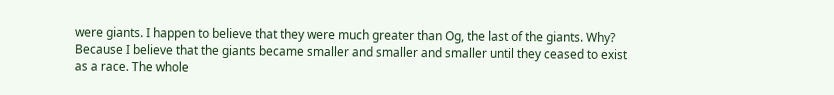were giants. I happen to believe that they were much greater than Og, the last of the giants. Why? Because I believe that the giants became smaller and smaller and smaller until they ceased to exist as a race. The whole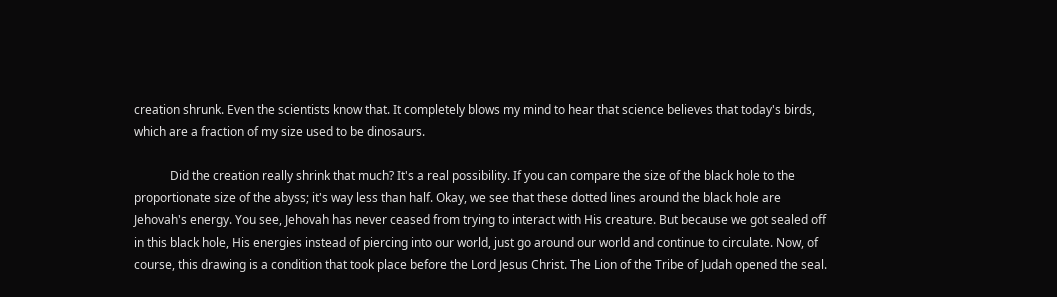creation shrunk. Even the scientists know that. It completely blows my mind to hear that science believes that today's birds, which are a fraction of my size used to be dinosaurs.

            Did the creation really shrink that much? It's a real possibility. If you can compare the size of the black hole to the proportionate size of the abyss; it's way less than half. Okay, we see that these dotted lines around the black hole are Jehovah's energy. You see, Jehovah has never ceased from trying to interact with His creature. But because we got sealed off in this black hole, His energies instead of piercing into our world, just go around our world and continue to circulate. Now, of course, this drawing is a condition that took place before the Lord Jesus Christ. The Lion of the Tribe of Judah opened the seal.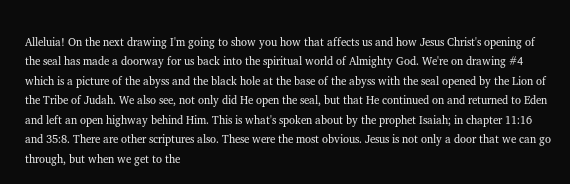Alleluia! On the next drawing I'm going to show you how that affects us and how Jesus Christ's opening of the seal has made a doorway for us back into the spiritual world of Almighty God. We're on drawing #4 which is a picture of the abyss and the black hole at the base of the abyss with the seal opened by the Lion of the Tribe of Judah. We also see, not only did He open the seal, but that He continued on and returned to Eden and left an open highway behind Him. This is what's spoken about by the prophet Isaiah; in chapter 11:16 and 35:8. There are other scriptures also. These were the most obvious. Jesus is not only a door that we can go through, but when we get to the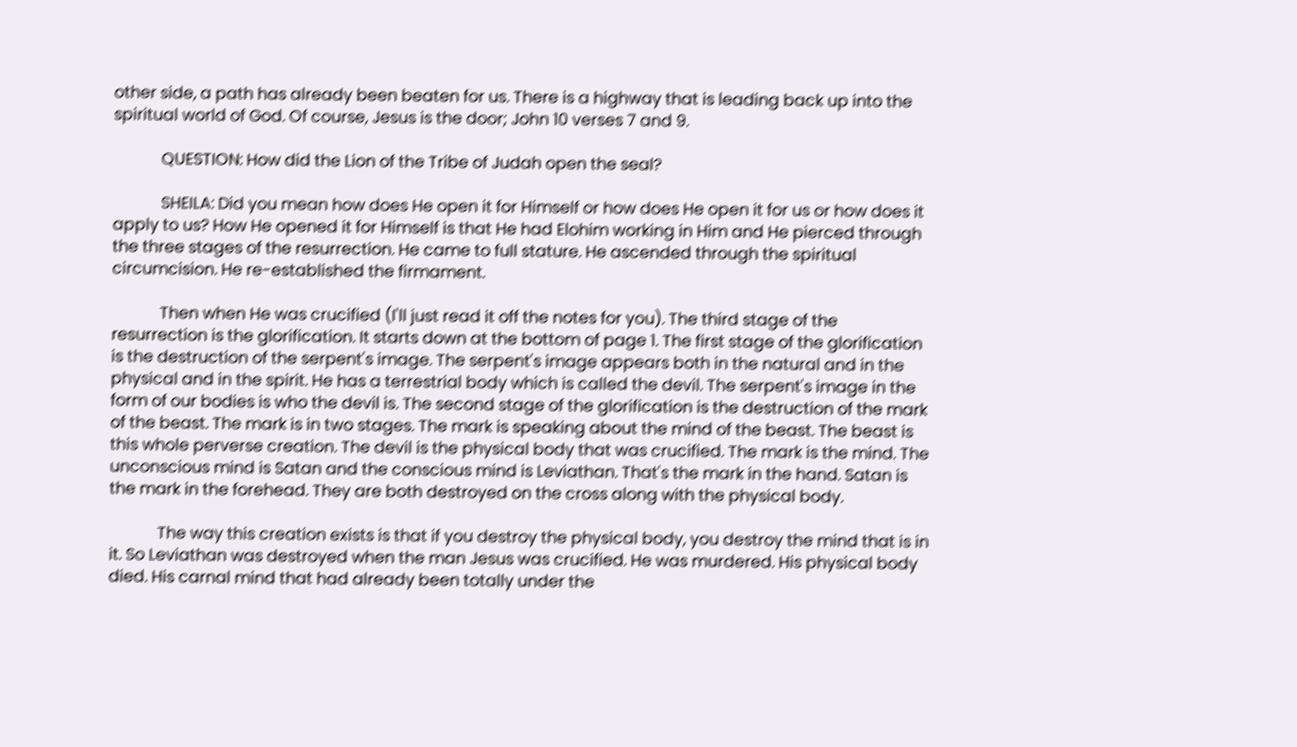other side, a path has already been beaten for us. There is a highway that is leading back up into the spiritual world of God. Of course, Jesus is the door; John 10 verses 7 and 9.

            QUESTION: How did the Lion of the Tribe of Judah open the seal?

            SHEILA: Did you mean how does He open it for Himself or how does He open it for us or how does it apply to us? How He opened it for Himself is that He had Elohim working in Him and He pierced through the three stages of the resurrection. He came to full stature. He ascended through the spiritual circumcision. He re-established the firmament.

            Then when He was crucified (I'll just read it off the notes for you). The third stage of the resurrection is the glorification. It starts down at the bottom of page 1. The first stage of the glorification is the destruction of the serpent's image. The serpent's image appears both in the natural and in the physical and in the spirit. He has a terrestrial body which is called the devil. The serpent's image in the form of our bodies is who the devil is. The second stage of the glorification is the destruction of the mark of the beast. The mark is in two stages. The mark is speaking about the mind of the beast. The beast is this whole perverse creation. The devil is the physical body that was crucified. The mark is the mind. The unconscious mind is Satan and the conscious mind is Leviathan. That's the mark in the hand. Satan is the mark in the forehead. They are both destroyed on the cross along with the physical body.

            The way this creation exists is that if you destroy the physical body, you destroy the mind that is in it. So Leviathan was destroyed when the man Jesus was crucified. He was murdered. His physical body died. His carnal mind that had already been totally under the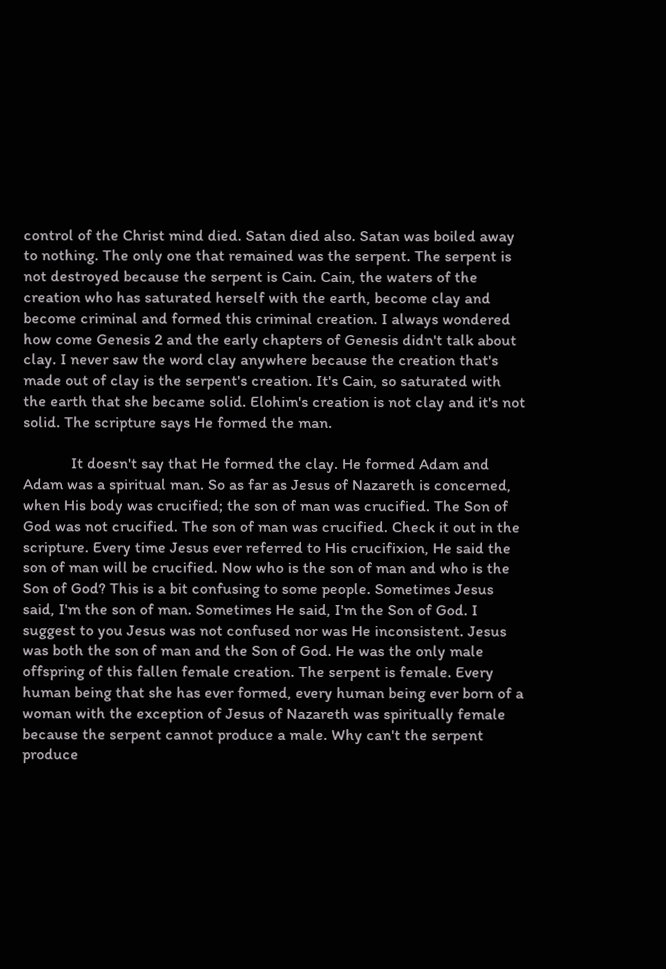control of the Christ mind died. Satan died also. Satan was boiled away to nothing. The only one that remained was the serpent. The serpent is not destroyed because the serpent is Cain. Cain, the waters of the creation who has saturated herself with the earth, become clay and become criminal and formed this criminal creation. I always wondered how come Genesis 2 and the early chapters of Genesis didn't talk about clay. I never saw the word clay anywhere because the creation that's made out of clay is the serpent's creation. It's Cain, so saturated with the earth that she became solid. Elohim's creation is not clay and it's not solid. The scripture says He formed the man.

            It doesn't say that He formed the clay. He formed Adam and Adam was a spiritual man. So as far as Jesus of Nazareth is concerned, when His body was crucified; the son of man was crucified. The Son of God was not crucified. The son of man was crucified. Check it out in the scripture. Every time Jesus ever referred to His crucifixion, He said the son of man will be crucified. Now who is the son of man and who is the Son of God? This is a bit confusing to some people. Sometimes Jesus said, I'm the son of man. Sometimes He said, I'm the Son of God. I suggest to you Jesus was not confused nor was He inconsistent. Jesus was both the son of man and the Son of God. He was the only male offspring of this fallen female creation. The serpent is female. Every human being that she has ever formed, every human being ever born of a woman with the exception of Jesus of Nazareth was spiritually female because the serpent cannot produce a male. Why can't the serpent produce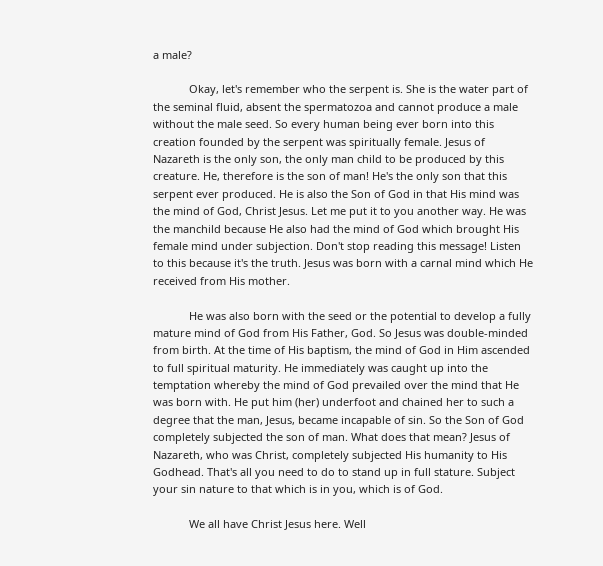a male?

            Okay, let's remember who the serpent is. She is the water part of the seminal fluid, absent the spermatozoa and cannot produce a male without the male seed. So every human being ever born into this creation founded by the serpent was spiritually female. Jesus of Nazareth is the only son, the only man child to be produced by this creature. He, therefore is the son of man! He's the only son that this serpent ever produced. He is also the Son of God in that His mind was the mind of God, Christ Jesus. Let me put it to you another way. He was the manchild because He also had the mind of God which brought His female mind under subjection. Don't stop reading this message! Listen to this because it's the truth. Jesus was born with a carnal mind which He received from His mother.

            He was also born with the seed or the potential to develop a fully mature mind of God from His Father, God. So Jesus was double-minded from birth. At the time of His baptism, the mind of God in Him ascended to full spiritual maturity. He immediately was caught up into the temptation whereby the mind of God prevailed over the mind that He was born with. He put him (her) underfoot and chained her to such a degree that the man, Jesus, became incapable of sin. So the Son of God completely subjected the son of man. What does that mean? Jesus of Nazareth, who was Christ, completely subjected His humanity to His Godhead. That's all you need to do to stand up in full stature. Subject your sin nature to that which is in you, which is of God.

            We all have Christ Jesus here. Well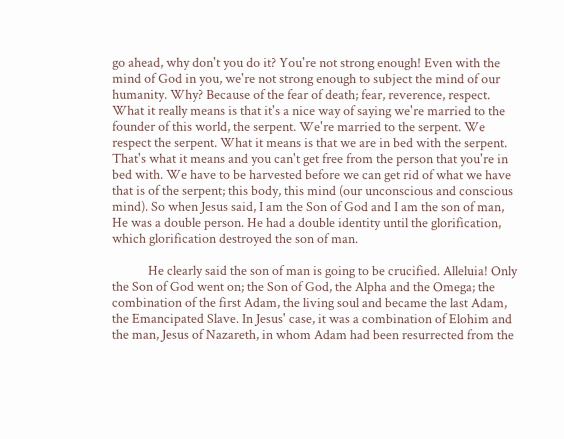go ahead, why don't you do it? You're not strong enough! Even with the mind of God in you, we're not strong enough to subject the mind of our humanity. Why? Because of the fear of death; fear, reverence, respect. What it really means is that it's a nice way of saying we're married to the founder of this world, the serpent. We're married to the serpent. We respect the serpent. What it means is that we are in bed with the serpent. That's what it means and you can't get free from the person that you're in bed with. We have to be harvested before we can get rid of what we have that is of the serpent; this body, this mind (our unconscious and conscious mind). So when Jesus said, I am the Son of God and I am the son of man, He was a double person. He had a double identity until the glorification, which glorification destroyed the son of man.

            He clearly said the son of man is going to be crucified. Alleluia! Only the Son of God went on; the Son of God, the Alpha and the Omega; the combination of the first Adam, the living soul and became the last Adam, the Emancipated Slave. In Jesus' case, it was a combination of Elohim and the man, Jesus of Nazareth, in whom Adam had been resurrected from the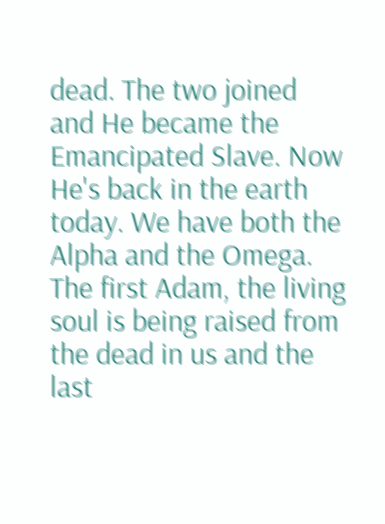dead. The two joined and He became the Emancipated Slave. Now He's back in the earth today. We have both the Alpha and the Omega. The first Adam, the living soul is being raised from the dead in us and the last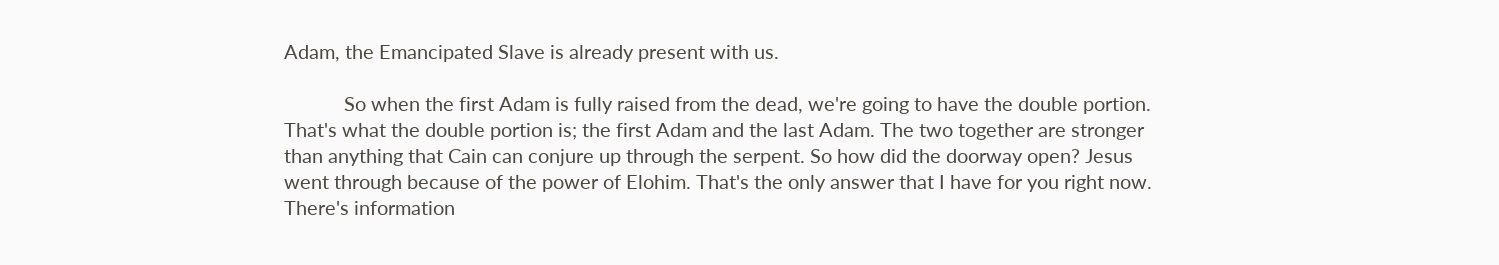Adam, the Emancipated Slave is already present with us.

            So when the first Adam is fully raised from the dead, we're going to have the double portion. That's what the double portion is; the first Adam and the last Adam. The two together are stronger than anything that Cain can conjure up through the serpent. So how did the doorway open? Jesus went through because of the power of Elohim. That's the only answer that I have for you right now. There's information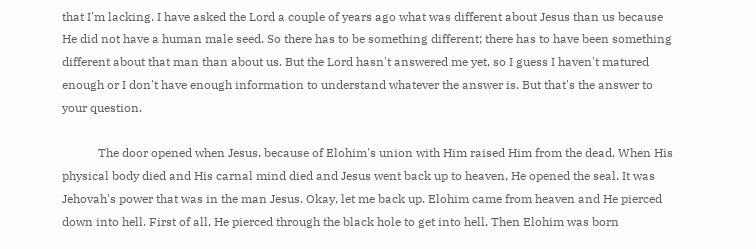that I'm lacking. I have asked the Lord a couple of years ago what was different about Jesus than us because He did not have a human male seed. So there has to be something different; there has to have been something different about that man than about us. But the Lord hasn't answered me yet, so I guess I haven't matured enough or I don't have enough information to understand whatever the answer is. But that's the answer to your question.

            The door opened when Jesus, because of Elohim's union with Him raised Him from the dead. When His physical body died and His carnal mind died and Jesus went back up to heaven, He opened the seal. It was Jehovah's power that was in the man Jesus. Okay, let me back up. Elohim came from heaven and He pierced down into hell. First of all, He pierced through the black hole to get into hell. Then Elohim was born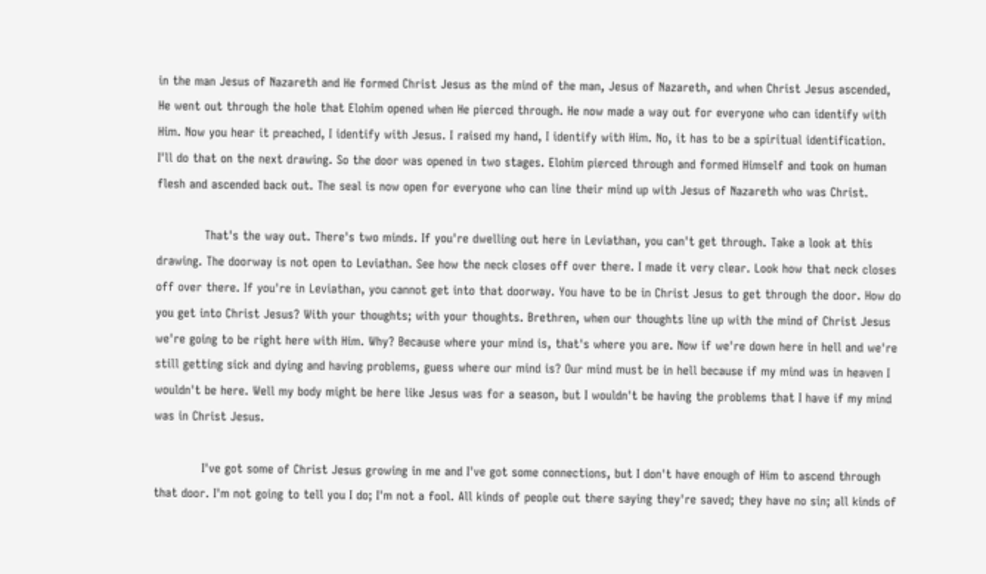in the man Jesus of Nazareth and He formed Christ Jesus as the mind of the man, Jesus of Nazareth, and when Christ Jesus ascended, He went out through the hole that Elohim opened when He pierced through. He now made a way out for everyone who can identify with Him. Now you hear it preached, I identify with Jesus. I raised my hand, I identify with Him. No, it has to be a spiritual identification. I'll do that on the next drawing. So the door was opened in two stages. Elohim pierced through and formed Himself and took on human flesh and ascended back out. The seal is now open for everyone who can line their mind up with Jesus of Nazareth who was Christ.

            That's the way out. There's two minds. If you're dwelling out here in Leviathan, you can't get through. Take a look at this drawing. The doorway is not open to Leviathan. See how the neck closes off over there. I made it very clear. Look how that neck closes off over there. If you're in Leviathan, you cannot get into that doorway. You have to be in Christ Jesus to get through the door. How do you get into Christ Jesus? With your thoughts; with your thoughts. Brethren, when our thoughts line up with the mind of Christ Jesus we're going to be right here with Him. Why? Because where your mind is, that's where you are. Now if we're down here in hell and we're still getting sick and dying and having problems, guess where our mind is? Our mind must be in hell because if my mind was in heaven I wouldn't be here. Well my body might be here like Jesus was for a season, but I wouldn't be having the problems that I have if my mind was in Christ Jesus.

            I've got some of Christ Jesus growing in me and I've got some connections, but I don't have enough of Him to ascend through that door. I'm not going to tell you I do; I'm not a fool. All kinds of people out there saying they're saved; they have no sin; all kinds of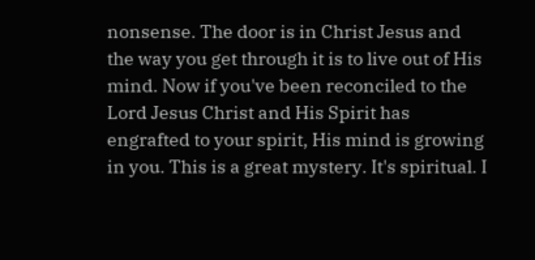nonsense. The door is in Christ Jesus and the way you get through it is to live out of His mind. Now if you've been reconciled to the Lord Jesus Christ and His Spirit has engrafted to your spirit, His mind is growing in you. This is a great mystery. It's spiritual. I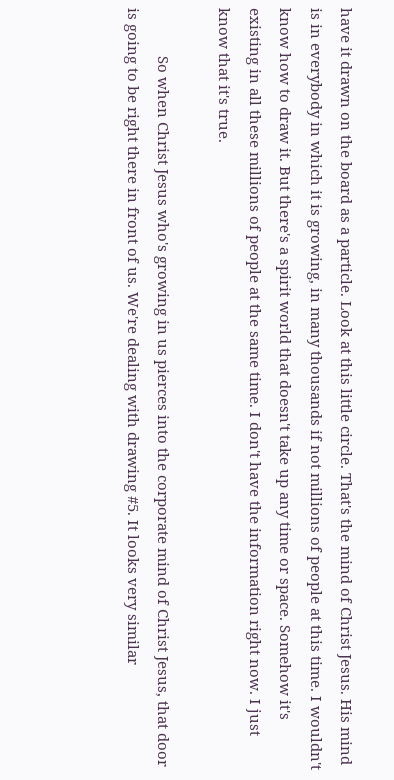have it drawn on the board as a particle. Look at this little circle. That's the mind of Christ Jesus. His mind is in everybody in which it is growing, in many thousands if not millions of people at this time. I wouldn't know how to draw it. But there's a spirit world that doesn't take up any time or space. Somehow it's existing in all these millions of people at the same time. I don't have the information right now. I just know that it's true.

            So when Christ Jesus who's growing in us pierces into the corporate mind of Christ Jesus, that door is going to be right there in front of us. We're dealing with drawing #5. It looks very similar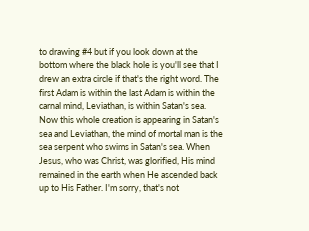to drawing #4 but if you look down at the bottom where the black hole is you'll see that I drew an extra circle if that's the right word. The first Adam is within the last Adam is within the carnal mind, Leviathan, is within Satan's sea. Now this whole creation is appearing in Satan's sea and Leviathan, the mind of mortal man is the sea serpent who swims in Satan's sea. When Jesus, who was Christ, was glorified, His mind remained in the earth when He ascended back up to His Father. I'm sorry, that's not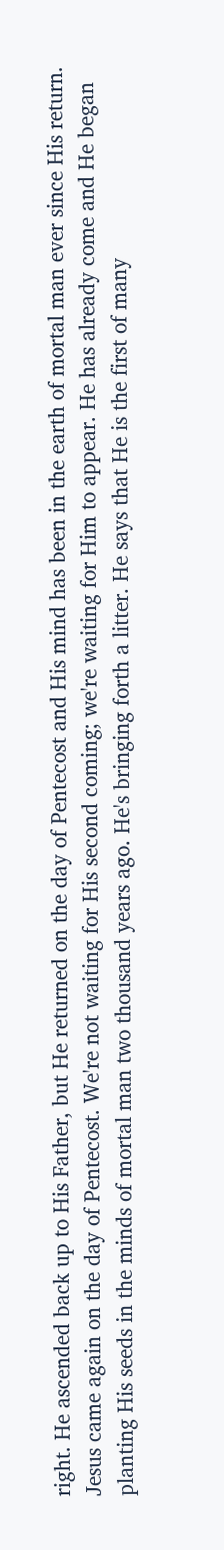right. He ascended back up to His Father, but He returned on the day of Pentecost and His mind has been in the earth of mortal man ever since His return. Jesus came again on the day of Pentecost. We're not waiting for His second coming; we're waiting for Him to appear. He has already come and He began planting His seeds in the minds of mortal man two thousand years ago. He's bringing forth a litter. He says that He is the first of many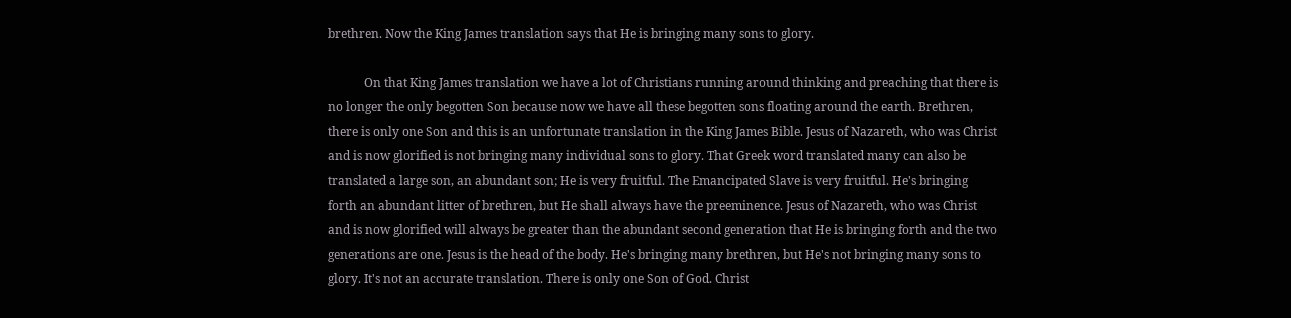brethren. Now the King James translation says that He is bringing many sons to glory.

            On that King James translation we have a lot of Christians running around thinking and preaching that there is no longer the only begotten Son because now we have all these begotten sons floating around the earth. Brethren, there is only one Son and this is an unfortunate translation in the King James Bible. Jesus of Nazareth, who was Christ and is now glorified is not bringing many individual sons to glory. That Greek word translated many can also be translated a large son, an abundant son; He is very fruitful. The Emancipated Slave is very fruitful. He's bringing forth an abundant litter of brethren, but He shall always have the preeminence. Jesus of Nazareth, who was Christ and is now glorified will always be greater than the abundant second generation that He is bringing forth and the two generations are one. Jesus is the head of the body. He's bringing many brethren, but He's not bringing many sons to glory. It's not an accurate translation. There is only one Son of God. Christ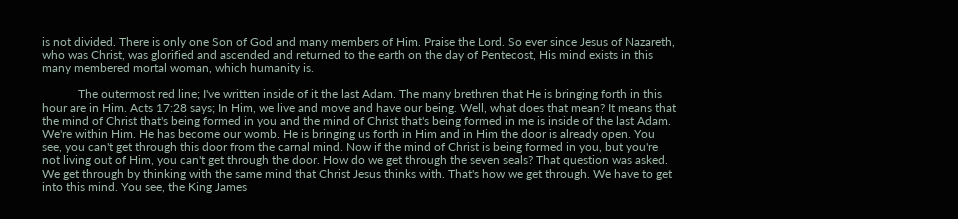is not divided. There is only one Son of God and many members of Him. Praise the Lord. So ever since Jesus of Nazareth, who was Christ, was glorified and ascended and returned to the earth on the day of Pentecost, His mind exists in this many membered mortal woman, which humanity is.

            The outermost red line; I've written inside of it the last Adam. The many brethren that He is bringing forth in this hour are in Him. Acts 17:28 says; In Him, we live and move and have our being. Well, what does that mean? It means that the mind of Christ that's being formed in you and the mind of Christ that's being formed in me is inside of the last Adam. We're within Him. He has become our womb. He is bringing us forth in Him and in Him the door is already open. You see, you can't get through this door from the carnal mind. Now if the mind of Christ is being formed in you, but you're not living out of Him, you can't get through the door. How do we get through the seven seals? That question was asked. We get through by thinking with the same mind that Christ Jesus thinks with. That's how we get through. We have to get into this mind. You see, the King James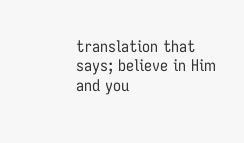translation that says; believe in Him and you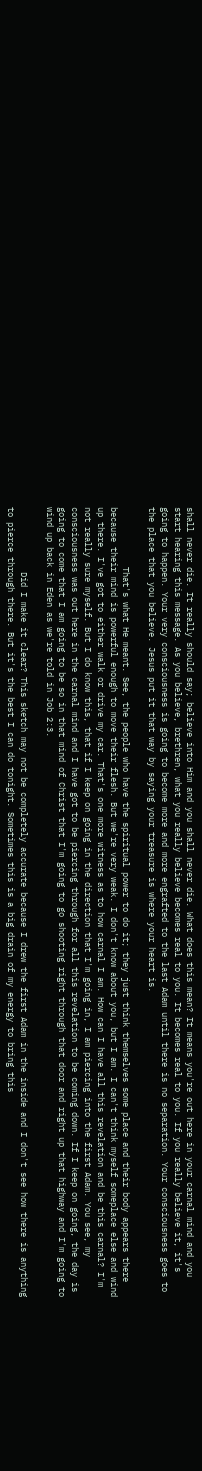shall never die. It really should say; believe into Him and you shall never die. What does this mean? It means you're out here in your carnal mind and you start hearing this message. As you believe, brethren, what you really believe becomes real to you. It becomes real to you. If you really believe it, it's going to happen. Your very consciousness is going to become more and more engrafted to the last Adam until there is no separation. Your consciousness goes to the place that you believe. Jesus put it that way by saying your treasure is where your heart is.

            That's what He meant. See, the people who have the spiritual power to do it; they just think themselves some place and their body appears there because their mind is powerful enough to move their flesh. But we're very weak. I don't know about you, but I am. I can't think myself someplace else and wind up there. I've got to either walk or drive my car. That's one more witness as to how carnal I am. How can I have all this revelation and be this carnal? I'm not really sure myself. But I do know this, that if I keep on going in the direction that I'm going in, I am piercing into the first Adam. You see, my consciousness was out here in the carnal mind and I have got to be piercing through for all this revelation to be coming down. If I keep on going, the day is going to come that I am going to be so in that mind of Christ that I'm going to go shooting right through that door and right up that highway and I'm going to wind up back in Eden as we're told in Job 2:3.

             Did I make it clear? This sketch may not be completely accurate because I drew the first Adam in the inside and I don't see how there is anything to pierce through there. But it's the best I can do tonight. Sometimes this is a big drain of my energy to bring this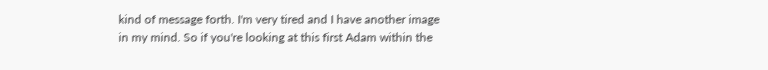kind of message forth. I'm very tired and I have another image in my mind. So if you're looking at this first Adam within the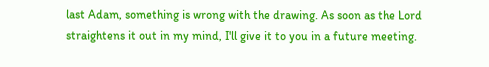last Adam, something is wrong with the drawing. As soon as the Lord straightens it out in my mind, I'll give it to you in a future meeting.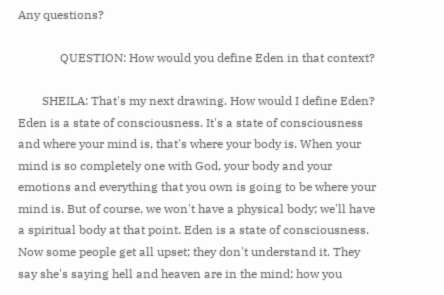Any questions?

              QUESTION: How would you define Eden in that context?

        SHEILA: That's my next drawing. How would I define Eden? Eden is a state of consciousness. It's a state of consciousness and where your mind is, that's where your body is. When your mind is so completely one with God, your body and your emotions and everything that you own is going to be where your mind is. But of course, we won't have a physical body; we'll have a spiritual body at that point. Eden is a state of consciousness. Now some people get all upset; they don't understand it. They say she's saying hell and heaven are in the mind; how you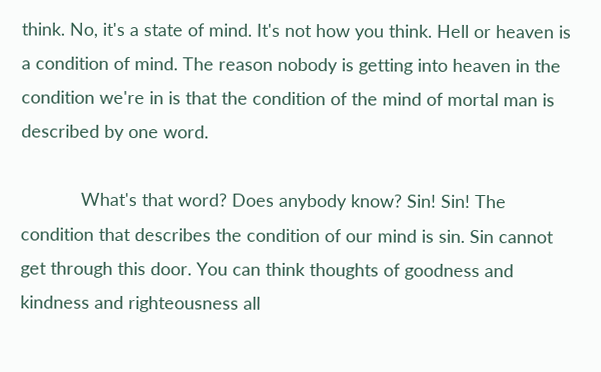think. No, it's a state of mind. It's not how you think. Hell or heaven is a condition of mind. The reason nobody is getting into heaven in the condition we're in is that the condition of the mind of mortal man is described by one word.

            What's that word? Does anybody know? Sin! Sin! The condition that describes the condition of our mind is sin. Sin cannot get through this door. You can think thoughts of goodness and kindness and righteousness all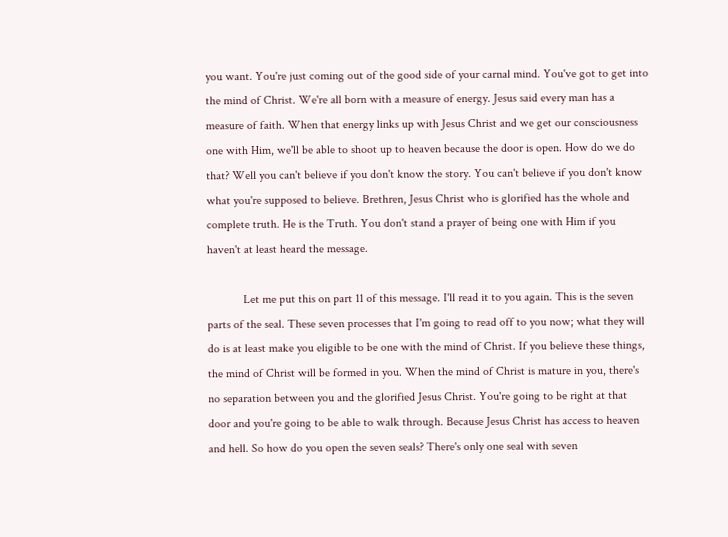you want. You're just coming out of the good side of your carnal mind. You've got to get into the mind of Christ. We're all born with a measure of energy. Jesus said every man has a measure of faith. When that energy links up with Jesus Christ and we get our consciousness one with Him, we'll be able to shoot up to heaven because the door is open. How do we do that? Well you can't believe if you don't know the story. You can't believe if you don't know what you're supposed to believe. Brethren, Jesus Christ who is glorified has the whole and complete truth. He is the Truth. You don't stand a prayer of being one with Him if you haven't at least heard the message.

            Let me put this on part 11 of this message. I'll read it to you again. This is the seven parts of the seal. These seven processes that I'm going to read off to you now; what they will do is at least make you eligible to be one with the mind of Christ. If you believe these things, the mind of Christ will be formed in you. When the mind of Christ is mature in you, there's no separation between you and the glorified Jesus Christ. You're going to be right at that door and you're going to be able to walk through. Because Jesus Christ has access to heaven and hell. So how do you open the seven seals? There's only one seal with seven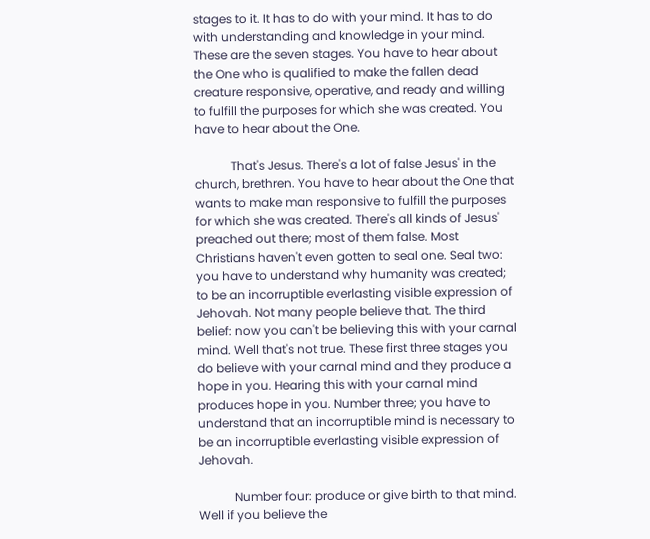stages to it. It has to do with your mind. It has to do with understanding and knowledge in your mind. These are the seven stages. You have to hear about the One who is qualified to make the fallen dead creature responsive, operative, and ready and willing to fulfill the purposes for which she was created. You have to hear about the One.

            That's Jesus. There's a lot of false Jesus' in the church, brethren. You have to hear about the One that wants to make man responsive to fulfill the purposes for which she was created. There's all kinds of Jesus' preached out there; most of them false. Most Christians haven't even gotten to seal one. Seal two: you have to understand why humanity was created; to be an incorruptible everlasting visible expression of Jehovah. Not many people believe that. The third belief: now you can't be believing this with your carnal mind. Well that's not true. These first three stages you do believe with your carnal mind and they produce a hope in you. Hearing this with your carnal mind produces hope in you. Number three; you have to understand that an incorruptible mind is necessary to be an incorruptible everlasting visible expression of Jehovah.

            Number four: produce or give birth to that mind. Well if you believe the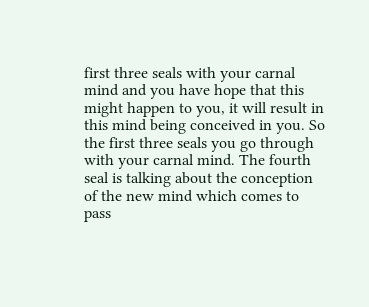first three seals with your carnal mind and you have hope that this might happen to you, it will result in this mind being conceived in you. So the first three seals you go through with your carnal mind. The fourth seal is talking about the conception of the new mind which comes to pass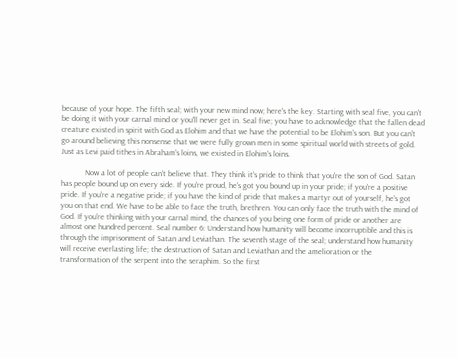because of your hope. The fifth seal; with your new mind now; here's the key. Starting with seal five, you can't be doing it with your carnal mind or you'll never get in. Seal five; you have to acknowledge that the fallen dead creature existed in spirit with God as Elohim and that we have the potential to be Elohim's son. But you can't go around believing this nonsense that we were fully grown men in some spiritual world with streets of gold. Just as Levi paid tithes in Abraham's loins, we existed in Elohim's loins.

            Now a lot of people can't believe that. They think it's pride to think that you're the son of God. Satan has people bound up on every side. If you're proud, he's got you bound up in your pride; if you're a positive pride. If you're a negative pride; if you have the kind of pride that makes a martyr out of yourself, he's got you on that end. We have to be able to face the truth, brethren. You can only face the truth with the mind of God. If you're thinking with your carnal mind, the chances of you being one form of pride or another are almost one hundred percent. Seal number 6: Understand how humanity will become incorruptible and this is through the imprisonment of Satan and Leviathan. The seventh stage of the seal; understand how humanity will receive everlasting life; the destruction of Satan and Leviathan and the amelioration or the transformation of the serpent into the seraphim. So the first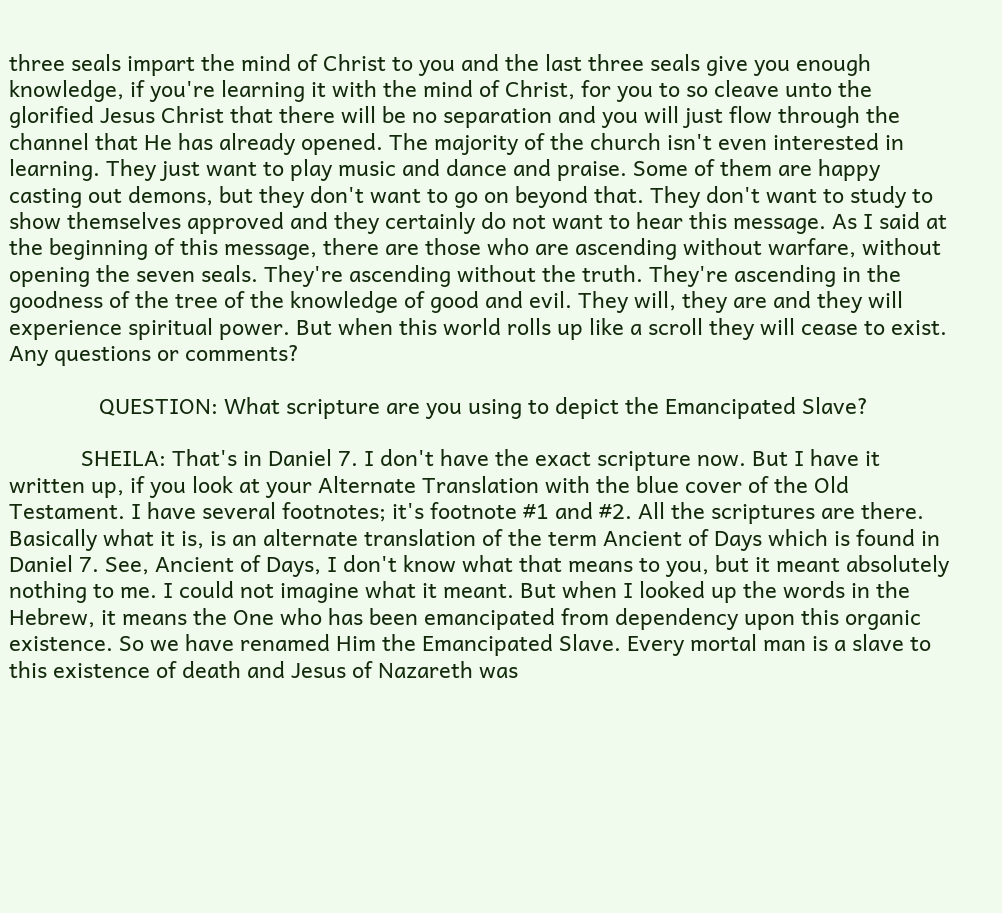three seals impart the mind of Christ to you and the last three seals give you enough knowledge, if you're learning it with the mind of Christ, for you to so cleave unto the glorified Jesus Christ that there will be no separation and you will just flow through the channel that He has already opened. The majority of the church isn't even interested in learning. They just want to play music and dance and praise. Some of them are happy casting out demons, but they don't want to go on beyond that. They don't want to study to show themselves approved and they certainly do not want to hear this message. As I said at the beginning of this message, there are those who are ascending without warfare, without opening the seven seals. They're ascending without the truth. They're ascending in the goodness of the tree of the knowledge of good and evil. They will, they are and they will experience spiritual power. But when this world rolls up like a scroll they will cease to exist. Any questions or comments?

               QUESTION: What scripture are you using to depict the Emancipated Slave?

            SHEILA: That's in Daniel 7. I don't have the exact scripture now. But I have it written up, if you look at your Alternate Translation with the blue cover of the Old Testament. I have several footnotes; it's footnote #1 and #2. All the scriptures are there. Basically what it is, is an alternate translation of the term Ancient of Days which is found in Daniel 7. See, Ancient of Days, I don't know what that means to you, but it meant absolutely nothing to me. I could not imagine what it meant. But when I looked up the words in the Hebrew, it means the One who has been emancipated from dependency upon this organic existence. So we have renamed Him the Emancipated Slave. Every mortal man is a slave to this existence of death and Jesus of Nazareth was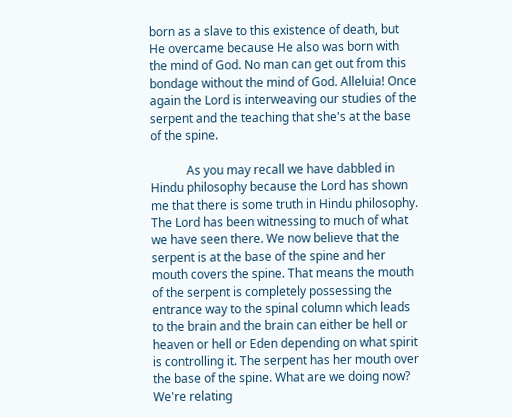born as a slave to this existence of death, but He overcame because He also was born with the mind of God. No man can get out from this bondage without the mind of God. Alleluia! Once again the Lord is interweaving our studies of the serpent and the teaching that she's at the base of the spine.

            As you may recall we have dabbled in Hindu philosophy because the Lord has shown me that there is some truth in Hindu philosophy. The Lord has been witnessing to much of what we have seen there. We now believe that the serpent is at the base of the spine and her mouth covers the spine. That means the mouth of the serpent is completely possessing the entrance way to the spinal column which leads to the brain and the brain can either be hell or heaven or hell or Eden depending on what spirit is controlling it. The serpent has her mouth over the base of the spine. What are we doing now? We're relating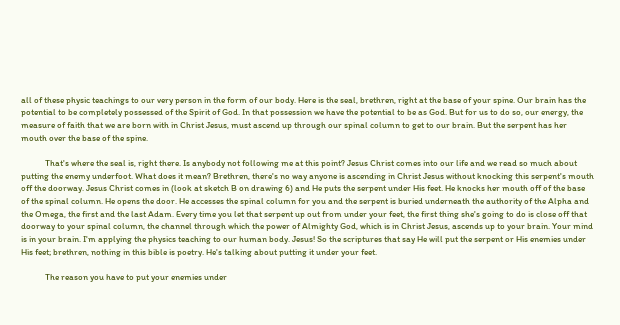all of these physic teachings to our very person in the form of our body. Here is the seal, brethren, right at the base of your spine. Our brain has the potential to be completely possessed of the Spirit of God. In that possession we have the potential to be as God. But for us to do so, our energy, the measure of faith that we are born with in Christ Jesus, must ascend up through our spinal column to get to our brain. But the serpent has her mouth over the base of the spine.

            That's where the seal is, right there. Is anybody not following me at this point? Jesus Christ comes into our life and we read so much about putting the enemy underfoot. What does it mean? Brethren, there's no way anyone is ascending in Christ Jesus without knocking this serpent's mouth off the doorway. Jesus Christ comes in (look at sketch B on drawing 6) and He puts the serpent under His feet. He knocks her mouth off of the base of the spinal column. He opens the door. He accesses the spinal column for you and the serpent is buried underneath the authority of the Alpha and the Omega, the first and the last Adam. Every time you let that serpent up out from under your feet, the first thing she's going to do is close off that doorway to your spinal column, the channel through which the power of Almighty God, which is in Christ Jesus, ascends up to your brain. Your mind is in your brain. I'm applying the physics teaching to our human body. Jesus! So the scriptures that say He will put the serpent or His enemies under His feet; brethren, nothing in this bible is poetry. He's talking about putting it under your feet.

            The reason you have to put your enemies under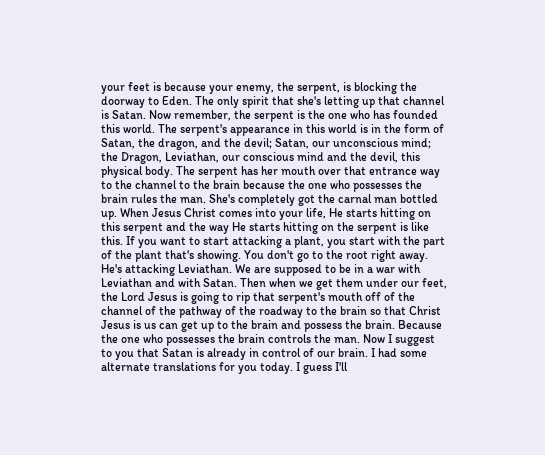your feet is because your enemy, the serpent, is blocking the doorway to Eden. The only spirit that she's letting up that channel is Satan. Now remember, the serpent is the one who has founded this world. The serpent's appearance in this world is in the form of Satan, the dragon, and the devil; Satan, our unconscious mind; the Dragon, Leviathan, our conscious mind and the devil, this physical body. The serpent has her mouth over that entrance way to the channel to the brain because the one who possesses the brain rules the man. She's completely got the carnal man bottled up. When Jesus Christ comes into your life, He starts hitting on this serpent and the way He starts hitting on the serpent is like this. If you want to start attacking a plant, you start with the part of the plant that's showing. You don't go to the root right away. He's attacking Leviathan. We are supposed to be in a war with Leviathan and with Satan. Then when we get them under our feet, the Lord Jesus is going to rip that serpent's mouth off of the channel of the pathway of the roadway to the brain so that Christ Jesus is us can get up to the brain and possess the brain. Because the one who possesses the brain controls the man. Now I suggest to you that Satan is already in control of our brain. I had some alternate translations for you today. I guess I'll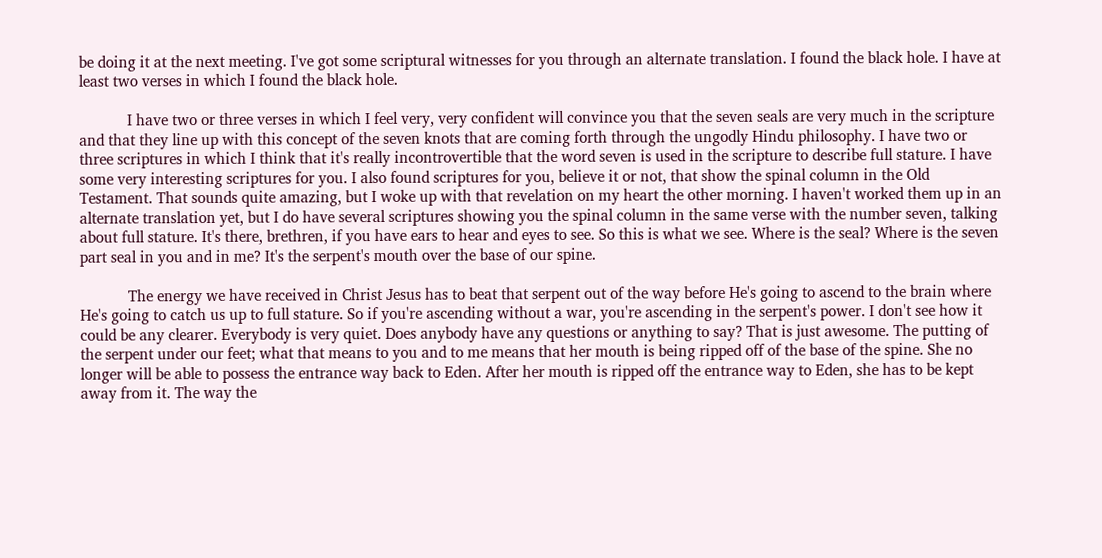be doing it at the next meeting. I've got some scriptural witnesses for you through an alternate translation. I found the black hole. I have at least two verses in which I found the black hole.

            I have two or three verses in which I feel very, very confident will convince you that the seven seals are very much in the scripture and that they line up with this concept of the seven knots that are coming forth through the ungodly Hindu philosophy. I have two or three scriptures in which I think that it's really incontrovertible that the word seven is used in the scripture to describe full stature. I have some very interesting scriptures for you. I also found scriptures for you, believe it or not, that show the spinal column in the Old Testament. That sounds quite amazing, but I woke up with that revelation on my heart the other morning. I haven't worked them up in an alternate translation yet, but I do have several scriptures showing you the spinal column in the same verse with the number seven, talking about full stature. It's there, brethren, if you have ears to hear and eyes to see. So this is what we see. Where is the seal? Where is the seven part seal in you and in me? It's the serpent's mouth over the base of our spine.

            The energy we have received in Christ Jesus has to beat that serpent out of the way before He's going to ascend to the brain where He's going to catch us up to full stature. So if you're ascending without a war, you're ascending in the serpent's power. I don't see how it could be any clearer. Everybody is very quiet. Does anybody have any questions or anything to say? That is just awesome. The putting of the serpent under our feet; what that means to you and to me means that her mouth is being ripped off of the base of the spine. She no longer will be able to possess the entrance way back to Eden. After her mouth is ripped off the entrance way to Eden, she has to be kept away from it. The way the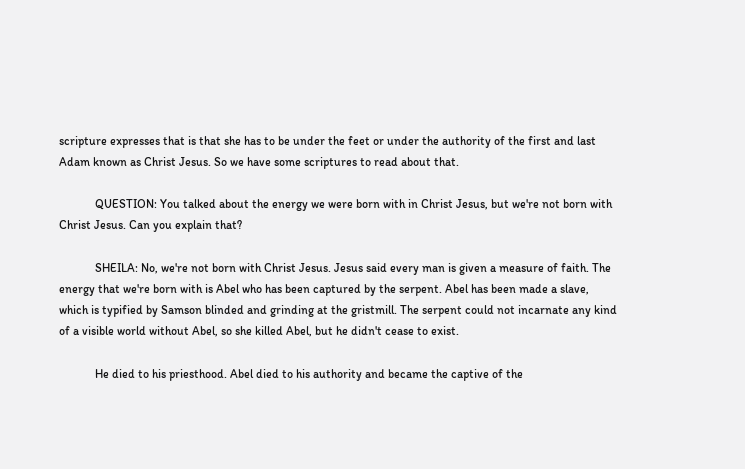scripture expresses that is that she has to be under the feet or under the authority of the first and last Adam known as Christ Jesus. So we have some scriptures to read about that.

            QUESTION: You talked about the energy we were born with in Christ Jesus, but we're not born with Christ Jesus. Can you explain that?

            SHEILA: No, we're not born with Christ Jesus. Jesus said every man is given a measure of faith. The energy that we're born with is Abel who has been captured by the serpent. Abel has been made a slave, which is typified by Samson blinded and grinding at the gristmill. The serpent could not incarnate any kind of a visible world without Abel, so she killed Abel, but he didn't cease to exist.

            He died to his priesthood. Abel died to his authority and became the captive of the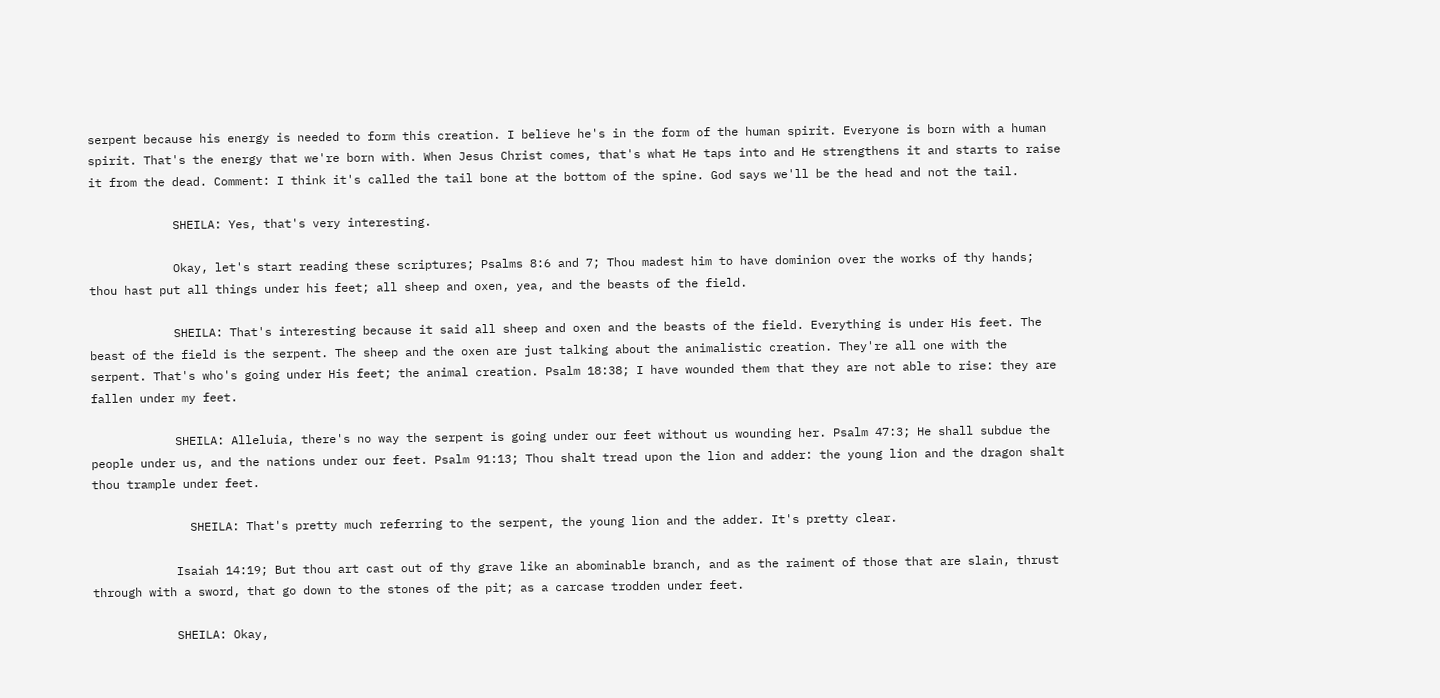serpent because his energy is needed to form this creation. I believe he's in the form of the human spirit. Everyone is born with a human spirit. That's the energy that we're born with. When Jesus Christ comes, that's what He taps into and He strengthens it and starts to raise it from the dead. Comment: I think it's called the tail bone at the bottom of the spine. God says we'll be the head and not the tail.

            SHEILA: Yes, that's very interesting.

            Okay, let's start reading these scriptures; Psalms 8:6 and 7; Thou madest him to have dominion over the works of thy hands; thou hast put all things under his feet; all sheep and oxen, yea, and the beasts of the field.

            SHEILA: That's interesting because it said all sheep and oxen and the beasts of the field. Everything is under His feet. The beast of the field is the serpent. The sheep and the oxen are just talking about the animalistic creation. They're all one with the serpent. That's who's going under His feet; the animal creation. Psalm 18:38; I have wounded them that they are not able to rise: they are fallen under my feet.

            SHEILA: Alleluia, there's no way the serpent is going under our feet without us wounding her. Psalm 47:3; He shall subdue the people under us, and the nations under our feet. Psalm 91:13; Thou shalt tread upon the lion and adder: the young lion and the dragon shalt thou trample under feet.

              SHEILA: That's pretty much referring to the serpent, the young lion and the adder. It's pretty clear.

            Isaiah 14:19; But thou art cast out of thy grave like an abominable branch, and as the raiment of those that are slain, thrust through with a sword, that go down to the stones of the pit; as a carcase trodden under feet.

            SHEILA: Okay,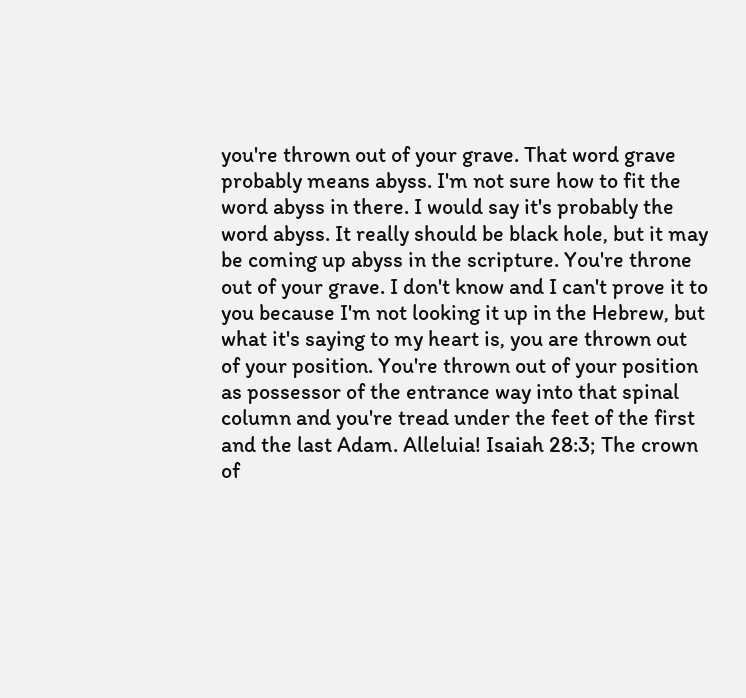you're thrown out of your grave. That word grave probably means abyss. I'm not sure how to fit the word abyss in there. I would say it's probably the word abyss. It really should be black hole, but it may be coming up abyss in the scripture. You're throne out of your grave. I don't know and I can't prove it to you because I'm not looking it up in the Hebrew, but what it's saying to my heart is, you are thrown out of your position. You're thrown out of your position as possessor of the entrance way into that spinal column and you're tread under the feet of the first and the last Adam. Alleluia! Isaiah 28:3; The crown of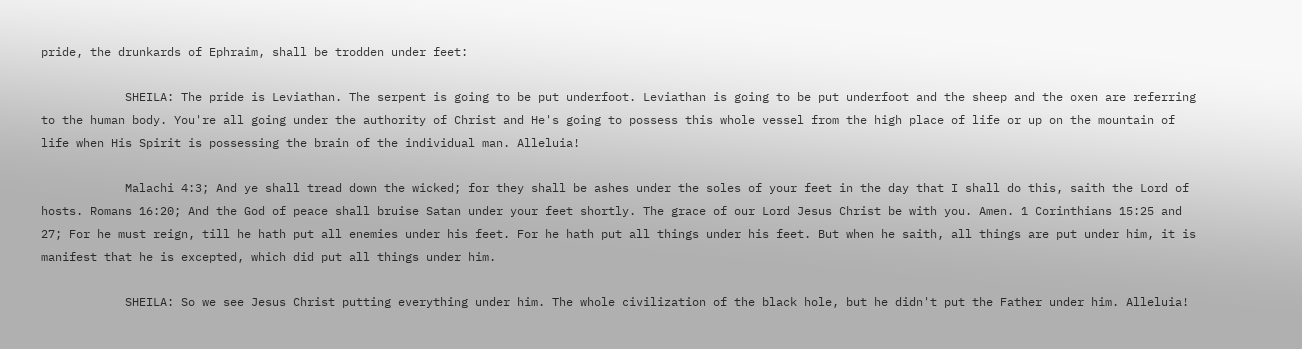pride, the drunkards of Ephraim, shall be trodden under feet:

            SHEILA: The pride is Leviathan. The serpent is going to be put underfoot. Leviathan is going to be put underfoot and the sheep and the oxen are referring to the human body. You're all going under the authority of Christ and He's going to possess this whole vessel from the high place of life or up on the mountain of life when His Spirit is possessing the brain of the individual man. Alleluia!

            Malachi 4:3; And ye shall tread down the wicked; for they shall be ashes under the soles of your feet in the day that I shall do this, saith the Lord of hosts. Romans 16:20; And the God of peace shall bruise Satan under your feet shortly. The grace of our Lord Jesus Christ be with you. Amen. 1 Corinthians 15:25 and 27; For he must reign, till he hath put all enemies under his feet. For he hath put all things under his feet. But when he saith, all things are put under him, it is manifest that he is excepted, which did put all things under him.

            SHEILA: So we see Jesus Christ putting everything under him. The whole civilization of the black hole, but he didn't put the Father under him. Alleluia!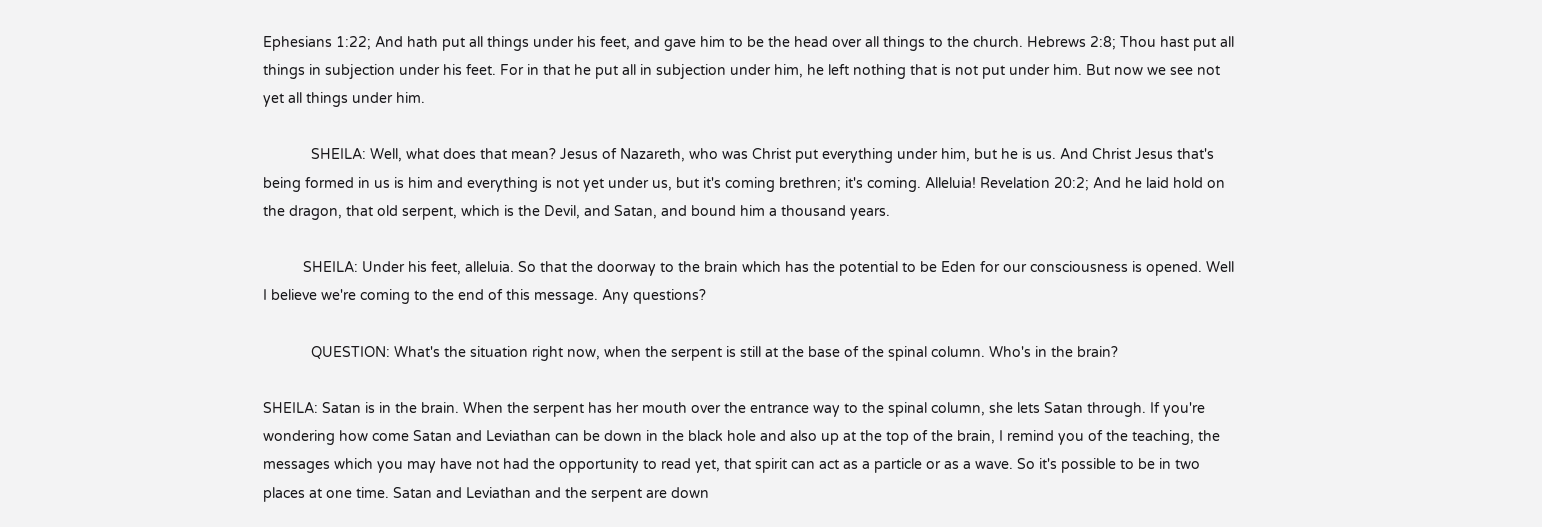Ephesians 1:22; And hath put all things under his feet, and gave him to be the head over all things to the church. Hebrews 2:8; Thou hast put all things in subjection under his feet. For in that he put all in subjection under him, he left nothing that is not put under him. But now we see not yet all things under him.

            SHEILA: Well, what does that mean? Jesus of Nazareth, who was Christ put everything under him, but he is us. And Christ Jesus that's being formed in us is him and everything is not yet under us, but it's coming brethren; it's coming. Alleluia! Revelation 20:2; And he laid hold on the dragon, that old serpent, which is the Devil, and Satan, and bound him a thousand years.

          SHEILA: Under his feet, alleluia. So that the doorway to the brain which has the potential to be Eden for our consciousness is opened. Well I believe we're coming to the end of this message. Any questions?

            QUESTION: What's the situation right now, when the serpent is still at the base of the spinal column. Who's in the brain?

SHEILA: Satan is in the brain. When the serpent has her mouth over the entrance way to the spinal column, she lets Satan through. If you're wondering how come Satan and Leviathan can be down in the black hole and also up at the top of the brain, I remind you of the teaching, the messages which you may have not had the opportunity to read yet, that spirit can act as a particle or as a wave. So it's possible to be in two places at one time. Satan and Leviathan and the serpent are down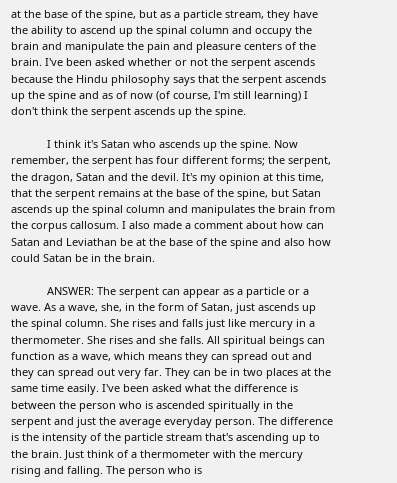at the base of the spine, but as a particle stream, they have the ability to ascend up the spinal column and occupy the brain and manipulate the pain and pleasure centers of the brain. I've been asked whether or not the serpent ascends because the Hindu philosophy says that the serpent ascends up the spine and as of now (of course, I'm still learning) I don't think the serpent ascends up the spine.

            I think it's Satan who ascends up the spine. Now remember, the serpent has four different forms; the serpent, the dragon, Satan and the devil. It's my opinion at this time, that the serpent remains at the base of the spine, but Satan ascends up the spinal column and manipulates the brain from the corpus callosum. I also made a comment about how can Satan and Leviathan be at the base of the spine and also how could Satan be in the brain.

            ANSWER: The serpent can appear as a particle or a wave. As a wave, she, in the form of Satan, just ascends up the spinal column. She rises and falls just like mercury in a thermometer. She rises and she falls. All spiritual beings can function as a wave, which means they can spread out and they can spread out very far. They can be in two places at the same time easily. I've been asked what the difference is between the person who is ascended spiritually in the serpent and just the average everyday person. The difference is the intensity of the particle stream that's ascending up to the brain. Just think of a thermometer with the mercury rising and falling. The person who is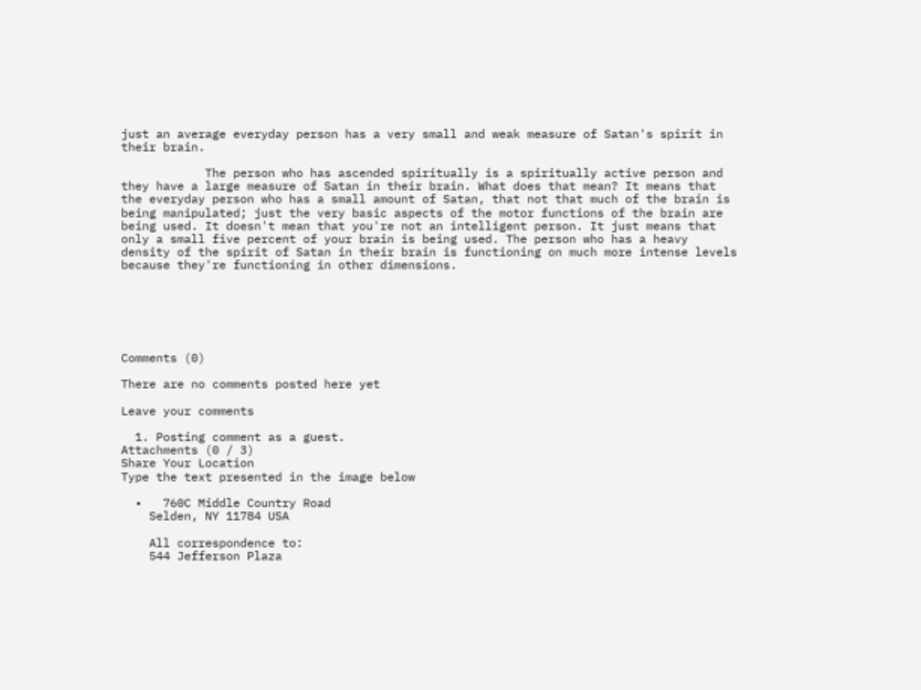just an average everyday person has a very small and weak measure of Satan's spirit in their brain.

            The person who has ascended spiritually is a spiritually active person and they have a large measure of Satan in their brain. What does that mean? It means that the everyday person who has a small amount of Satan, that not that much of the brain is being manipulated; just the very basic aspects of the motor functions of the brain are being used. It doesn't mean that you're not an intelligent person. It just means that only a small five percent of your brain is being used. The person who has a heavy density of the spirit of Satan in their brain is functioning on much more intense levels because they're functioning in other dimensions.






Comments (0)

There are no comments posted here yet

Leave your comments

  1. Posting comment as a guest.
Attachments (0 / 3)
Share Your Location
Type the text presented in the image below

  •   760C Middle Country Road
    Selden, NY 11784 USA

    All correspondence to:
    544 Jefferson Plaza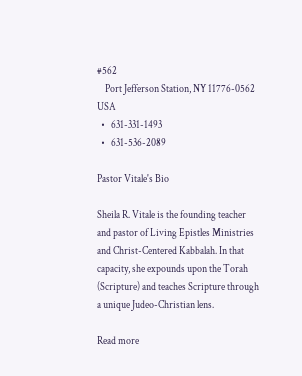#562
    Port Jefferson Station, NY 11776-0562 USA
  •   631-331-1493
  •   631-536-2089

Pastor Vitale's Bio

Sheila R. Vitale is the founding teacher and pastor of Living Epistles Ministries and Christ-Centered Kabbalah. In that capacity, she expounds upon the Torah (Scripture) and teaches Scripture through a unique Judeo-Christian lens.

Read more